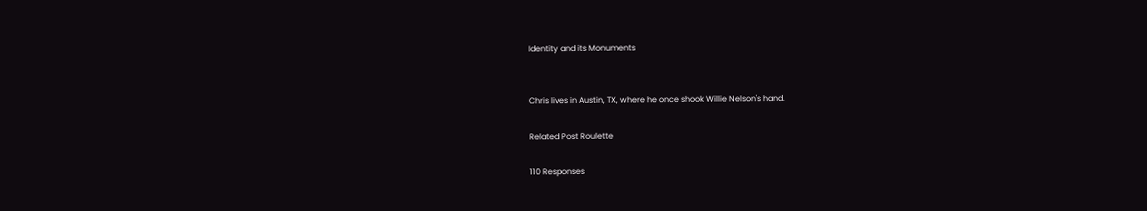Identity and its Monuments


Chris lives in Austin, TX, where he once shook Willie Nelson's hand.

Related Post Roulette

110 Responses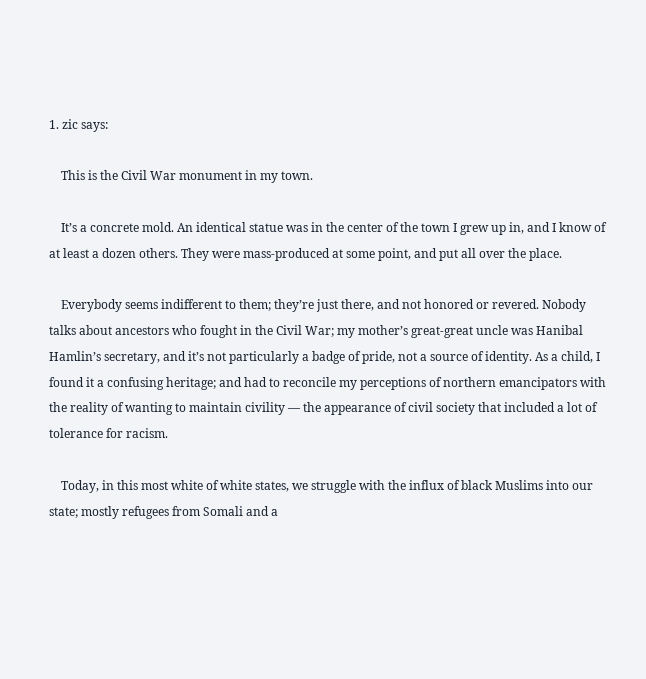1. zic says:

    This is the Civil War monument in my town.

    It’s a concrete mold. An identical statue was in the center of the town I grew up in, and I know of at least a dozen others. They were mass-produced at some point, and put all over the place.

    Everybody seems indifferent to them; they’re just there, and not honored or revered. Nobody talks about ancestors who fought in the Civil War; my mother’s great-great uncle was Hanibal Hamlin’s secretary, and it’s not particularly a badge of pride, not a source of identity. As a child, I found it a confusing heritage; and had to reconcile my perceptions of northern emancipators with the reality of wanting to maintain civility — the appearance of civil society that included a lot of tolerance for racism.

    Today, in this most white of white states, we struggle with the influx of black Muslims into our state; mostly refugees from Somali and a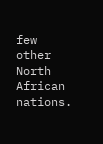few other North African nations.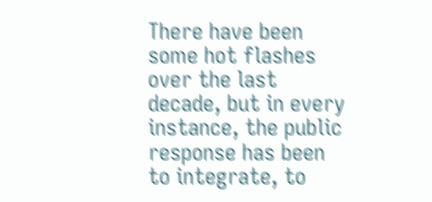There have been some hot flashes over the last decade, but in every instance, the public response has been to integrate, to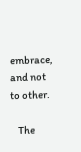embrace, and not to other.

    The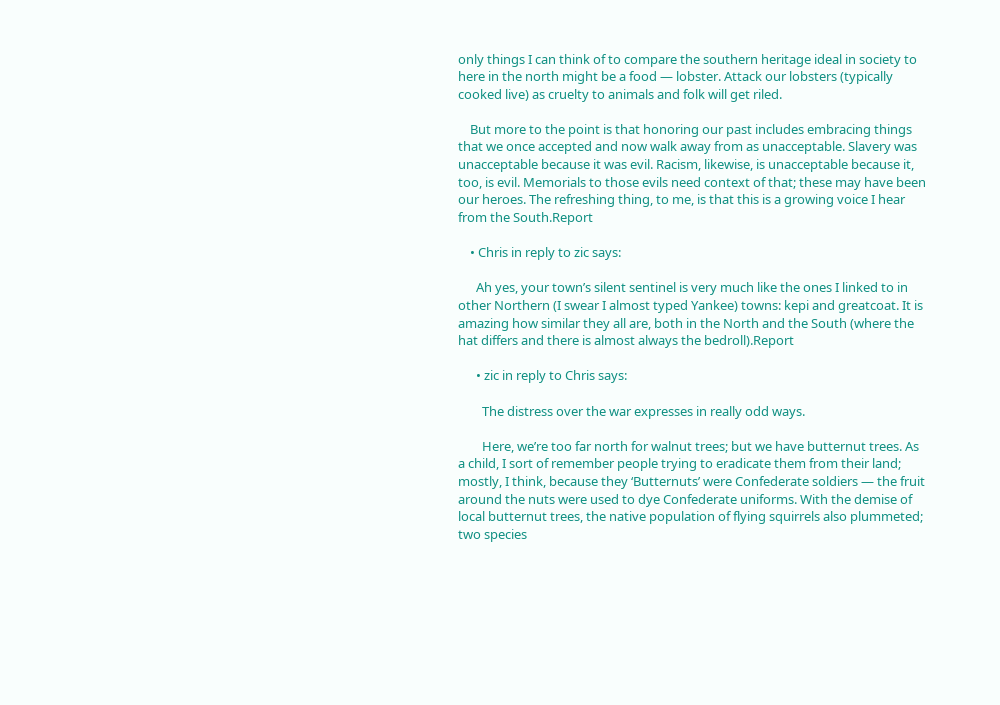only things I can think of to compare the southern heritage ideal in society to here in the north might be a food — lobster. Attack our lobsters (typically cooked live) as cruelty to animals and folk will get riled.

    But more to the point is that honoring our past includes embracing things that we once accepted and now walk away from as unacceptable. Slavery was unacceptable because it was evil. Racism, likewise, is unacceptable because it, too, is evil. Memorials to those evils need context of that; these may have been our heroes. The refreshing thing, to me, is that this is a growing voice I hear from the South.Report

    • Chris in reply to zic says:

      Ah yes, your town’s silent sentinel is very much like the ones I linked to in other Northern (I swear I almost typed Yankee) towns: kepi and greatcoat. It is amazing how similar they all are, both in the North and the South (where the hat differs and there is almost always the bedroll).Report

      • zic in reply to Chris says:

        The distress over the war expresses in really odd ways.

        Here, we’re too far north for walnut trees; but we have butternut trees. As a child, I sort of remember people trying to eradicate them from their land; mostly, I think, because they ‘Butternuts’ were Confederate soldiers — the fruit around the nuts were used to dye Confederate uniforms. With the demise of local butternut trees, the native population of flying squirrels also plummeted; two species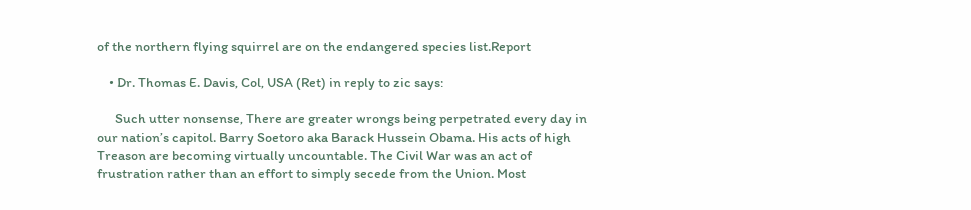of the northern flying squirrel are on the endangered species list.Report

    • Dr. Thomas E. Davis, Col, USA (Ret) in reply to zic says:

      Such utter nonsense, There are greater wrongs being perpetrated every day in our nation’s capitol. Barry Soetoro aka Barack Hussein Obama. His acts of high Treason are becoming virtually uncountable. The Civil War was an act of frustration rather than an effort to simply secede from the Union. Most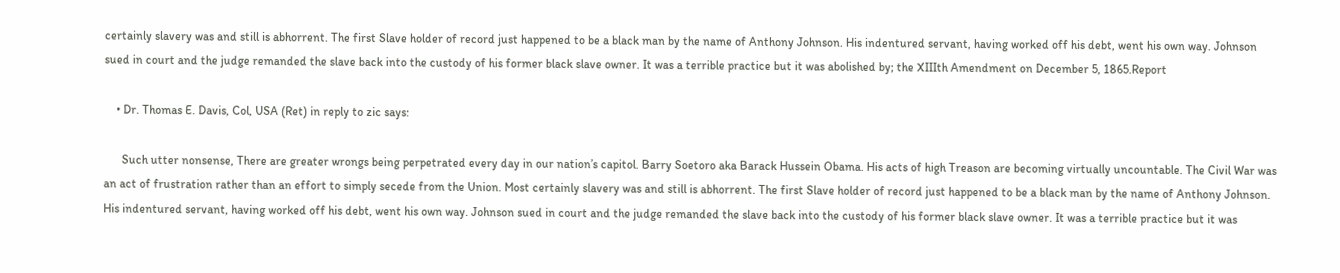certainly slavery was and still is abhorrent. The first Slave holder of record just happened to be a black man by the name of Anthony Johnson. His indentured servant, having worked off his debt, went his own way. Johnson sued in court and the judge remanded the slave back into the custody of his former black slave owner. It was a terrible practice but it was abolished by; the XIIIth Amendment on December 5, 1865.Report

    • Dr. Thomas E. Davis, Col, USA (Ret) in reply to zic says:

      Such utter nonsense, There are greater wrongs being perpetrated every day in our nation’s capitol. Barry Soetoro aka Barack Hussein Obama. His acts of high Treason are becoming virtually uncountable. The Civil War was an act of frustration rather than an effort to simply secede from the Union. Most certainly slavery was and still is abhorrent. The first Slave holder of record just happened to be a black man by the name of Anthony Johnson. His indentured servant, having worked off his debt, went his own way. Johnson sued in court and the judge remanded the slave back into the custody of his former black slave owner. It was a terrible practice but it was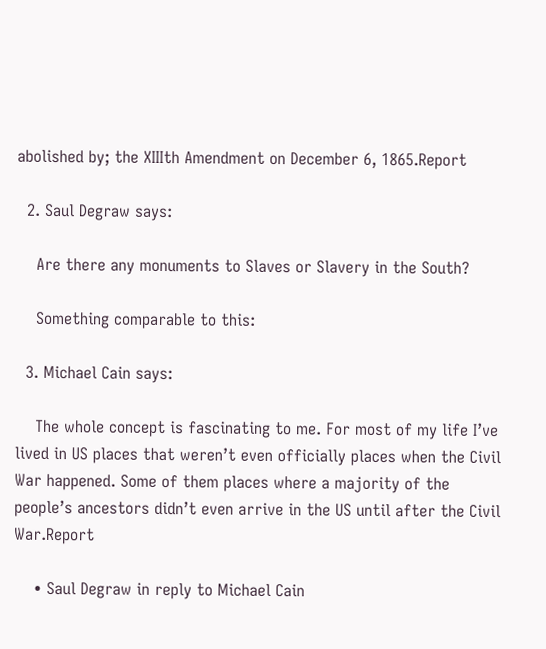abolished by; the XIIIth Amendment on December 6, 1865.Report

  2. Saul Degraw says:

    Are there any monuments to Slaves or Slavery in the South?

    Something comparable to this:

  3. Michael Cain says:

    The whole concept is fascinating to me. For most of my life I’ve lived in US places that weren’t even officially places when the Civil War happened. Some of them places where a majority of the people’s ancestors didn’t even arrive in the US until after the Civil War.Report

    • Saul Degraw in reply to Michael Cain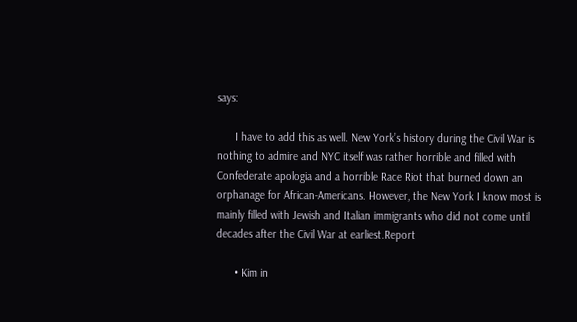says:

      I have to add this as well. New York’s history during the Civil War is nothing to admire and NYC itself was rather horrible and filled with Confederate apologia and a horrible Race Riot that burned down an orphanage for African-Americans. However, the New York I know most is mainly filled with Jewish and Italian immigrants who did not come until decades after the Civil War at earliest.Report

      • Kim in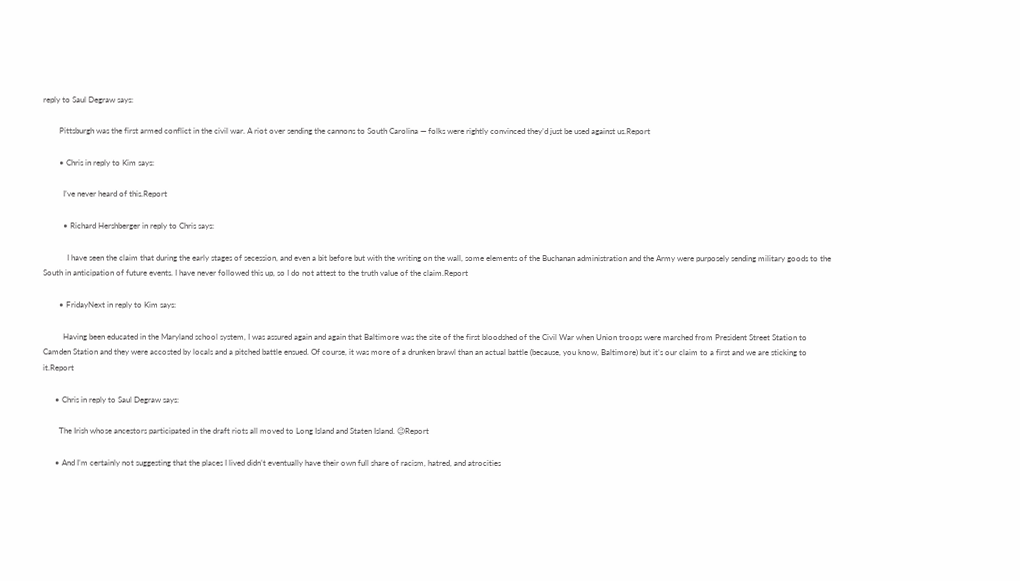reply to Saul Degraw says:

        Pittsburgh was the first armed conflict in the civil war. A riot over sending the cannons to South Carolina — folks were rightly convinced they’d just be used against us.Report

        • Chris in reply to Kim says:

          I’ve never heard of this.Report

          • Richard Hershberger in reply to Chris says:

            I have seen the claim that during the early stages of secession, and even a bit before but with the writing on the wall, some elements of the Buchanan administration and the Army were purposely sending military goods to the South in anticipation of future events. I have never followed this up, so I do not attest to the truth value of the claim.Report

        • FridayNext in reply to Kim says:

          Having been educated in the Maryland school system, I was assured again and again that Baltimore was the site of the first bloodshed of the Civil War when Union troops were marched from President Street Station to Camden Station and they were accosted by locals and a pitched battle ensued. Of course, it was more of a drunken brawl than an actual battle (because, you know, Baltimore) but it’s our claim to a first and we are sticking to it.Report

      • Chris in reply to Saul Degraw says:

        The Irish whose ancestors participated in the draft riots all moved to Long Island and Staten Island. 😉Report

      • And I’m certainly not suggesting that the places I lived didn’t eventually have their own full share of racism, hatred, and atrocities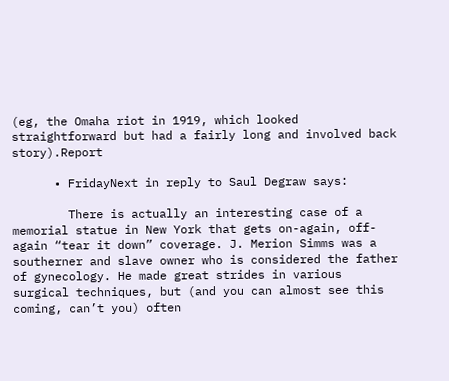(eg, the Omaha riot in 1919, which looked straightforward but had a fairly long and involved back story).Report

      • FridayNext in reply to Saul Degraw says:

        There is actually an interesting case of a memorial statue in New York that gets on-again, off-again “tear it down” coverage. J. Merion Simms was a southerner and slave owner who is considered the father of gynecology. He made great strides in various surgical techniques, but (and you can almost see this coming, can’t you) often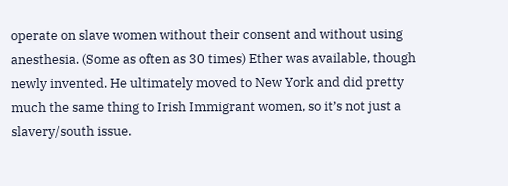operate on slave women without their consent and without using anesthesia. (Some as often as 30 times) Ether was available, though newly invented. He ultimately moved to New York and did pretty much the same thing to Irish Immigrant women, so it’s not just a slavery/south issue.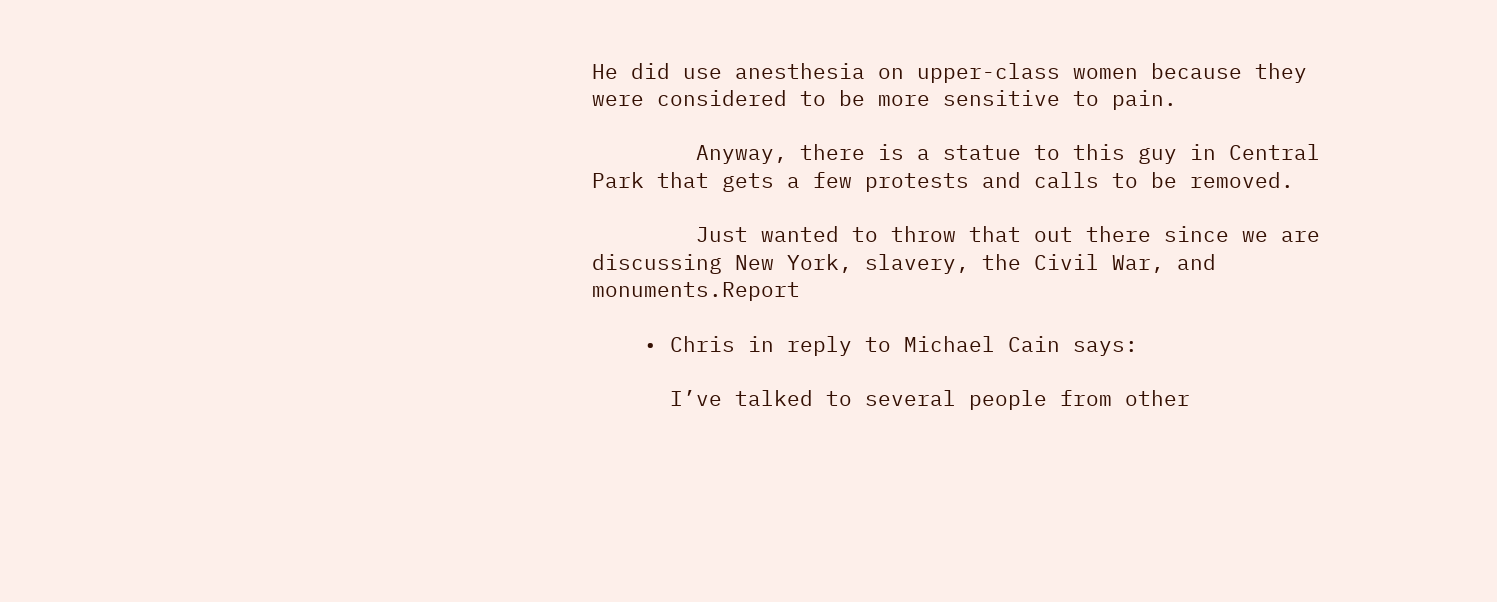He did use anesthesia on upper-class women because they were considered to be more sensitive to pain.

        Anyway, there is a statue to this guy in Central Park that gets a few protests and calls to be removed.

        Just wanted to throw that out there since we are discussing New York, slavery, the Civil War, and monuments.Report

    • Chris in reply to Michael Cain says:

      I’ve talked to several people from other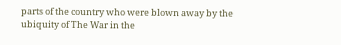parts of the country who were blown away by the ubiquity of The War in the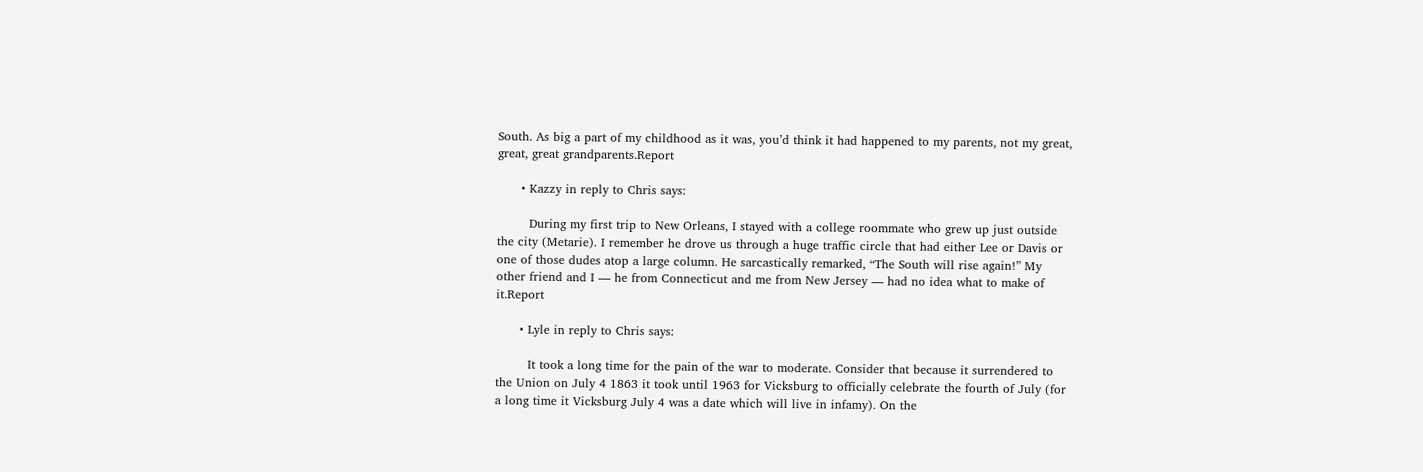South. As big a part of my childhood as it was, you’d think it had happened to my parents, not my great, great, great grandparents.Report

      • Kazzy in reply to Chris says:

        During my first trip to New Orleans, I stayed with a college roommate who grew up just outside the city (Metarie). I remember he drove us through a huge traffic circle that had either Lee or Davis or one of those dudes atop a large column. He sarcastically remarked, “The South will rise again!” My other friend and I — he from Connecticut and me from New Jersey — had no idea what to make of it.Report

      • Lyle in reply to Chris says:

        It took a long time for the pain of the war to moderate. Consider that because it surrendered to the Union on July 4 1863 it took until 1963 for Vicksburg to officially celebrate the fourth of July (for a long time it Vicksburg July 4 was a date which will live in infamy). On the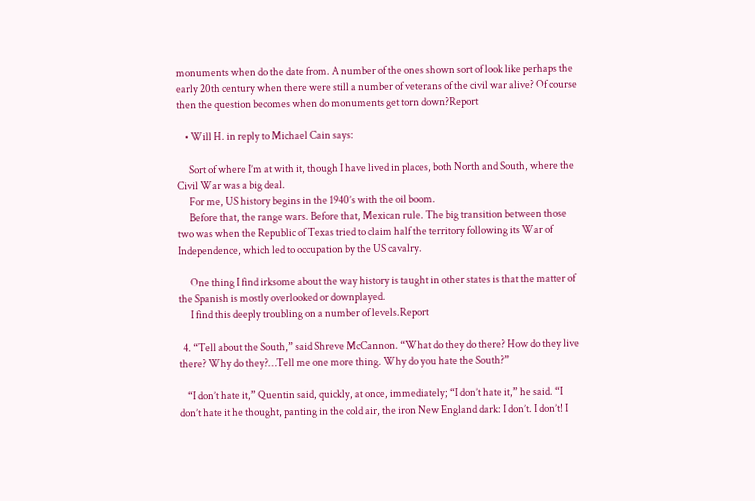monuments when do the date from. A number of the ones shown sort of look like perhaps the early 20th century when there were still a number of veterans of the civil war alive? Of course then the question becomes when do monuments get torn down?Report

    • Will H. in reply to Michael Cain says:

      Sort of where I’m at with it, though I have lived in places, both North and South, where the Civil War was a big deal.
      For me, US history begins in the 1940’s with the oil boom.
      Before that, the range wars. Before that, Mexican rule. The big transition between those two was when the Republic of Texas tried to claim half the territory following its War of Independence, which led to occupation by the US cavalry.

      One thing I find irksome about the way history is taught in other states is that the matter of the Spanish is mostly overlooked or downplayed.
      I find this deeply troubling on a number of levels.Report

  4. “Tell about the South,” said Shreve McCannon. “What do they do there? How do they live there? Why do they?…Tell me one more thing. Why do you hate the South?”

    “I don’t hate it,” Quentin said, quickly, at once, immediately; “I don’t hate it,” he said. “I don’t hate it he thought, panting in the cold air, the iron New England dark: I don’t. I don’t! I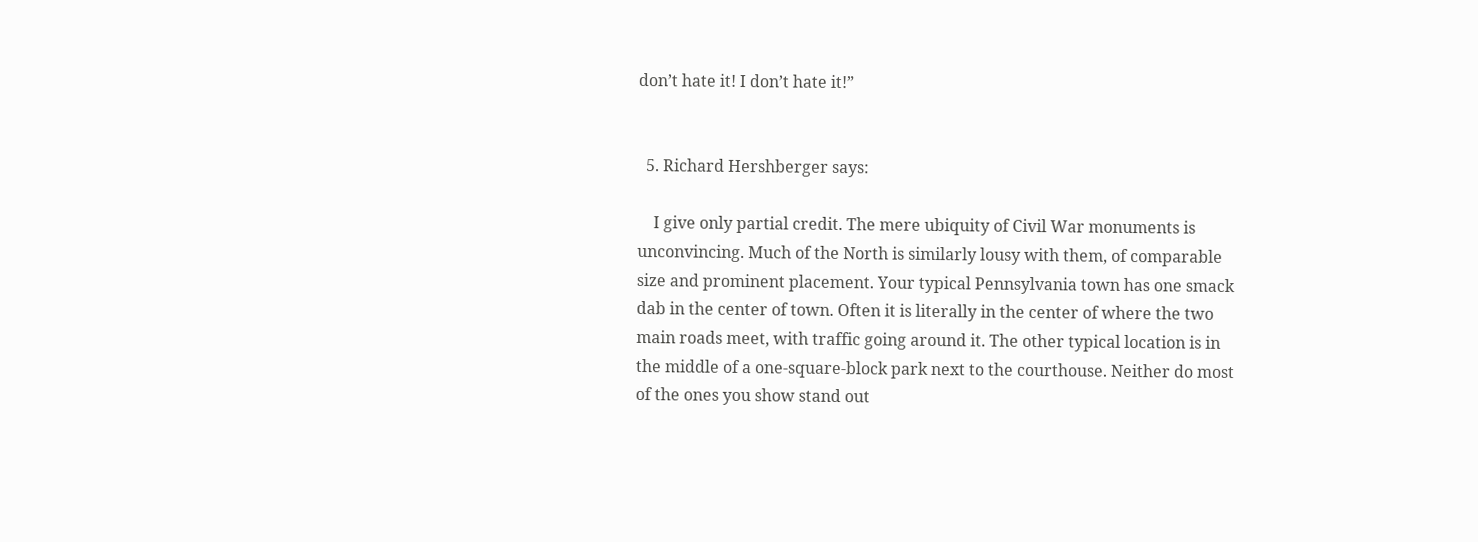don’t hate it! I don’t hate it!”


  5. Richard Hershberger says:

    I give only partial credit. The mere ubiquity of Civil War monuments is unconvincing. Much of the North is similarly lousy with them, of comparable size and prominent placement. Your typical Pennsylvania town has one smack dab in the center of town. Often it is literally in the center of where the two main roads meet, with traffic going around it. The other typical location is in the middle of a one-square-block park next to the courthouse. Neither do most of the ones you show stand out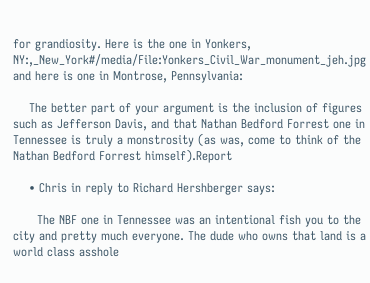for grandiosity. Here is the one in Yonkers, NY:,_New_York#/media/File:Yonkers_Civil_War_monument_jeh.jpg and here is one in Montrose, Pennsylvania:

    The better part of your argument is the inclusion of figures such as Jefferson Davis, and that Nathan Bedford Forrest one in Tennessee is truly a monstrosity (as was, come to think of the Nathan Bedford Forrest himself).Report

    • Chris in reply to Richard Hershberger says:

      The NBF one in Tennessee was an intentional fish you to the city and pretty much everyone. The dude who owns that land is a world class asshole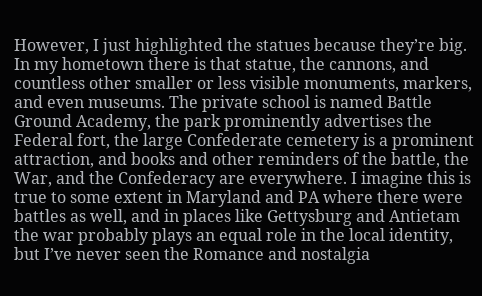However, I just highlighted the statues because they’re big. In my hometown there is that statue, the cannons, and countless other smaller or less visible monuments, markers, and even museums. The private school is named Battle Ground Academy, the park prominently advertises the Federal fort, the large Confederate cemetery is a prominent attraction, and books and other reminders of the battle, the War, and the Confederacy are everywhere. I imagine this is true to some extent in Maryland and PA where there were battles as well, and in places like Gettysburg and Antietam the war probably plays an equal role in the local identity, but I’ve never seen the Romance and nostalgia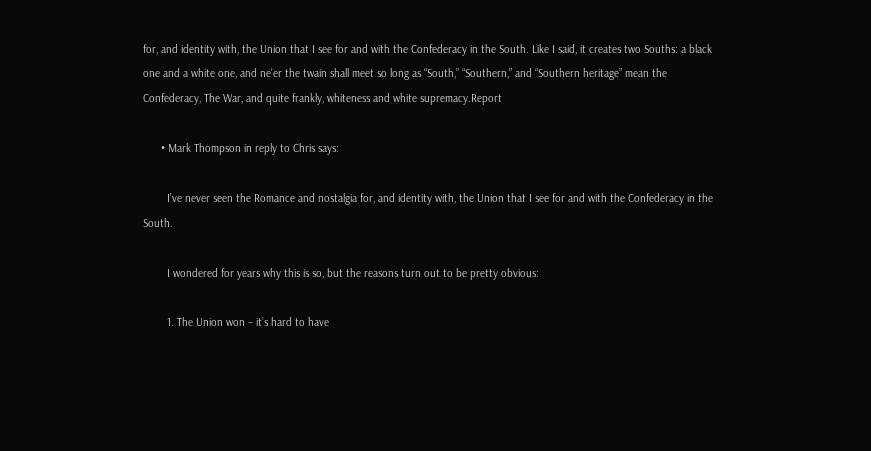for, and identity with, the Union that I see for and with the Confederacy in the South. Like I said, it creates two Souths: a black one and a white one, and ne’er the twain shall meet so long as “South,” “Southern,” and “Southern heritage” mean the Confederacy, The War, and quite frankly, whiteness and white supremacy.Report

      • Mark Thompson in reply to Chris says:

        I’ve never seen the Romance and nostalgia for, and identity with, the Union that I see for and with the Confederacy in the South.

        I wondered for years why this is so, but the reasons turn out to be pretty obvious:

        1. The Union won – it’s hard to have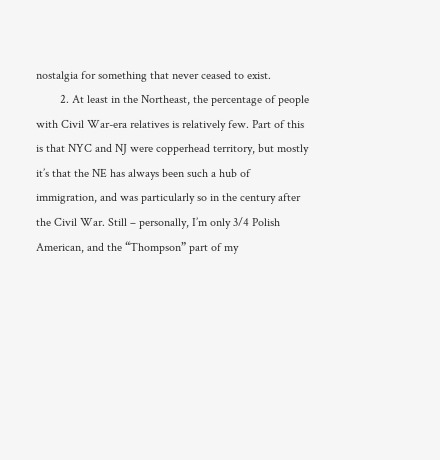nostalgia for something that never ceased to exist.
        2. At least in the Northeast, the percentage of people with Civil War-era relatives is relatively few. Part of this is that NYC and NJ were copperhead territory, but mostly it’s that the NE has always been such a hub of immigration, and was particularly so in the century after the Civil War. Still – personally, I’m only 3/4 Polish American, and the “Thompson” part of my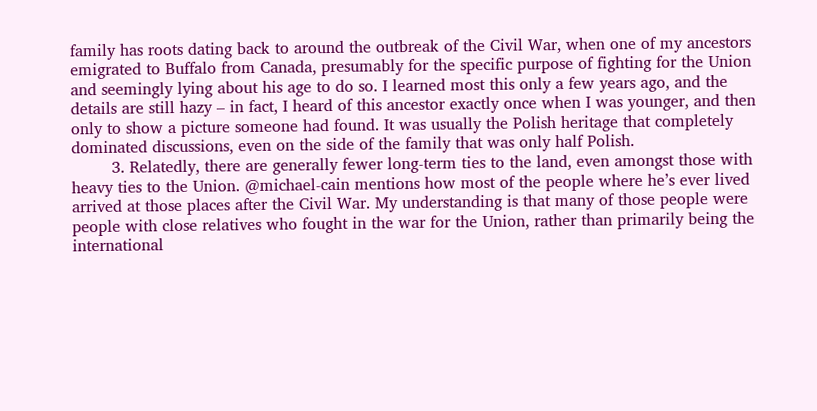family has roots dating back to around the outbreak of the Civil War, when one of my ancestors emigrated to Buffalo from Canada, presumably for the specific purpose of fighting for the Union and seemingly lying about his age to do so. I learned most this only a few years ago, and the details are still hazy – in fact, I heard of this ancestor exactly once when I was younger, and then only to show a picture someone had found. It was usually the Polish heritage that completely dominated discussions, even on the side of the family that was only half Polish.
        3. Relatedly, there are generally fewer long-term ties to the land, even amongst those with heavy ties to the Union. @michael-cain mentions how most of the people where he’s ever lived arrived at those places after the Civil War. My understanding is that many of those people were people with close relatives who fought in the war for the Union, rather than primarily being the international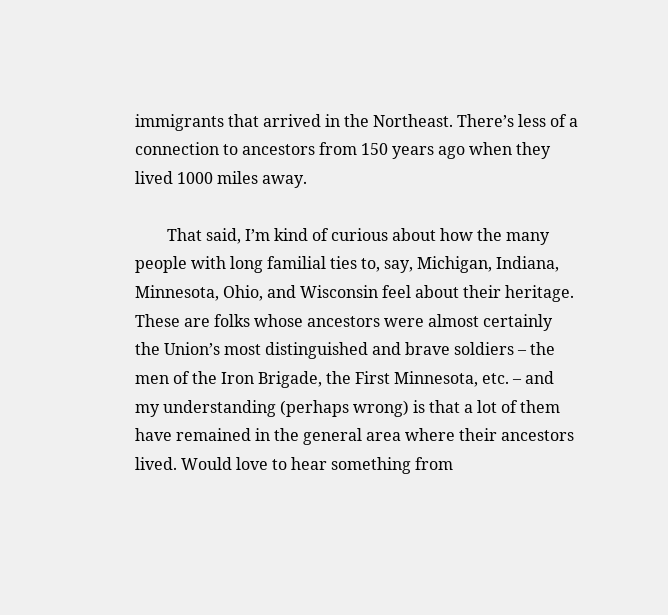immigrants that arrived in the Northeast. There’s less of a connection to ancestors from 150 years ago when they lived 1000 miles away.

        That said, I’m kind of curious about how the many people with long familial ties to, say, Michigan, Indiana, Minnesota, Ohio, and Wisconsin feel about their heritage. These are folks whose ancestors were almost certainly the Union’s most distinguished and brave soldiers – the men of the Iron Brigade, the First Minnesota, etc. – and my understanding (perhaps wrong) is that a lot of them have remained in the general area where their ancestors lived. Would love to hear something from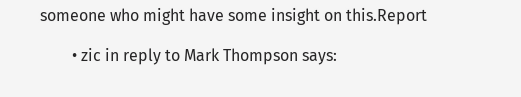someone who might have some insight on this.Report

        • zic in reply to Mark Thompson says: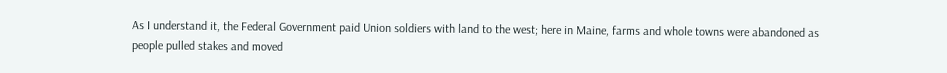As I understand it, the Federal Government paid Union soldiers with land to the west; here in Maine, farms and whole towns were abandoned as people pulled stakes and moved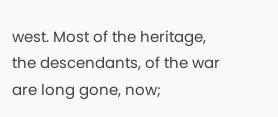west. Most of the heritage, the descendants, of the war are long gone, now;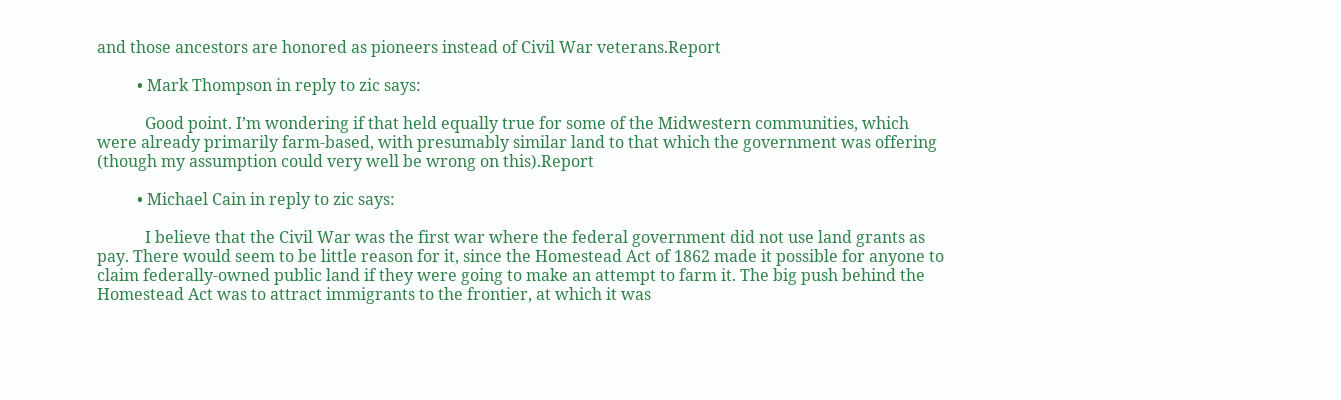and those ancestors are honored as pioneers instead of Civil War veterans.Report

          • Mark Thompson in reply to zic says:

            Good point. I’m wondering if that held equally true for some of the Midwestern communities, which were already primarily farm-based, with presumably similar land to that which the government was offering (though my assumption could very well be wrong on this).Report

          • Michael Cain in reply to zic says:

            I believe that the Civil War was the first war where the federal government did not use land grants as pay. There would seem to be little reason for it, since the Homestead Act of 1862 made it possible for anyone to claim federally-owned public land if they were going to make an attempt to farm it. The big push behind the Homestead Act was to attract immigrants to the frontier, at which it was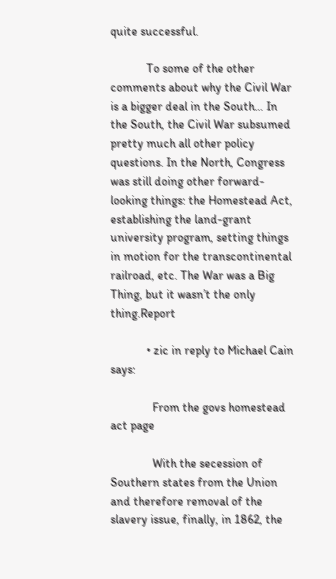quite successful.

            To some of the other comments about why the Civil War is a bigger deal in the South… In the South, the Civil War subsumed pretty much all other policy questions. In the North, Congress was still doing other forward-looking things: the Homestead Act, establishing the land-grant university program, setting things in motion for the transcontinental railroad, etc. The War was a Big Thing, but it wasn’t the only thing.Report

            • zic in reply to Michael Cain says:

              From the govs homestead act page

              With the secession of Southern states from the Union and therefore removal of the slavery issue, finally, in 1862, the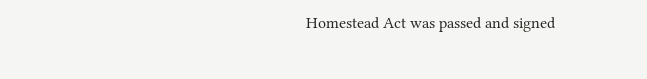Homestead Act was passed and signed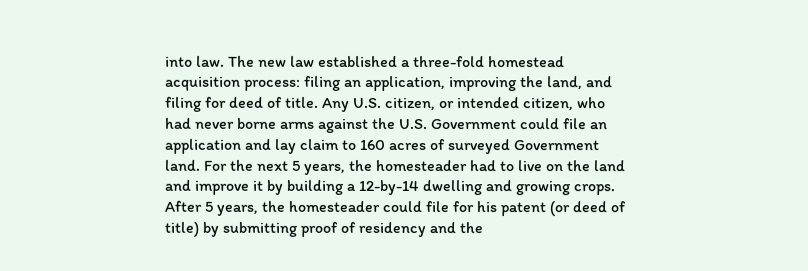into law. The new law established a three-fold homestead acquisition process: filing an application, improving the land, and filing for deed of title. Any U.S. citizen, or intended citizen, who had never borne arms against the U.S. Government could file an application and lay claim to 160 acres of surveyed Government land. For the next 5 years, the homesteader had to live on the land and improve it by building a 12-by-14 dwelling and growing crops. After 5 years, the homesteader could file for his patent (or deed of title) by submitting proof of residency and the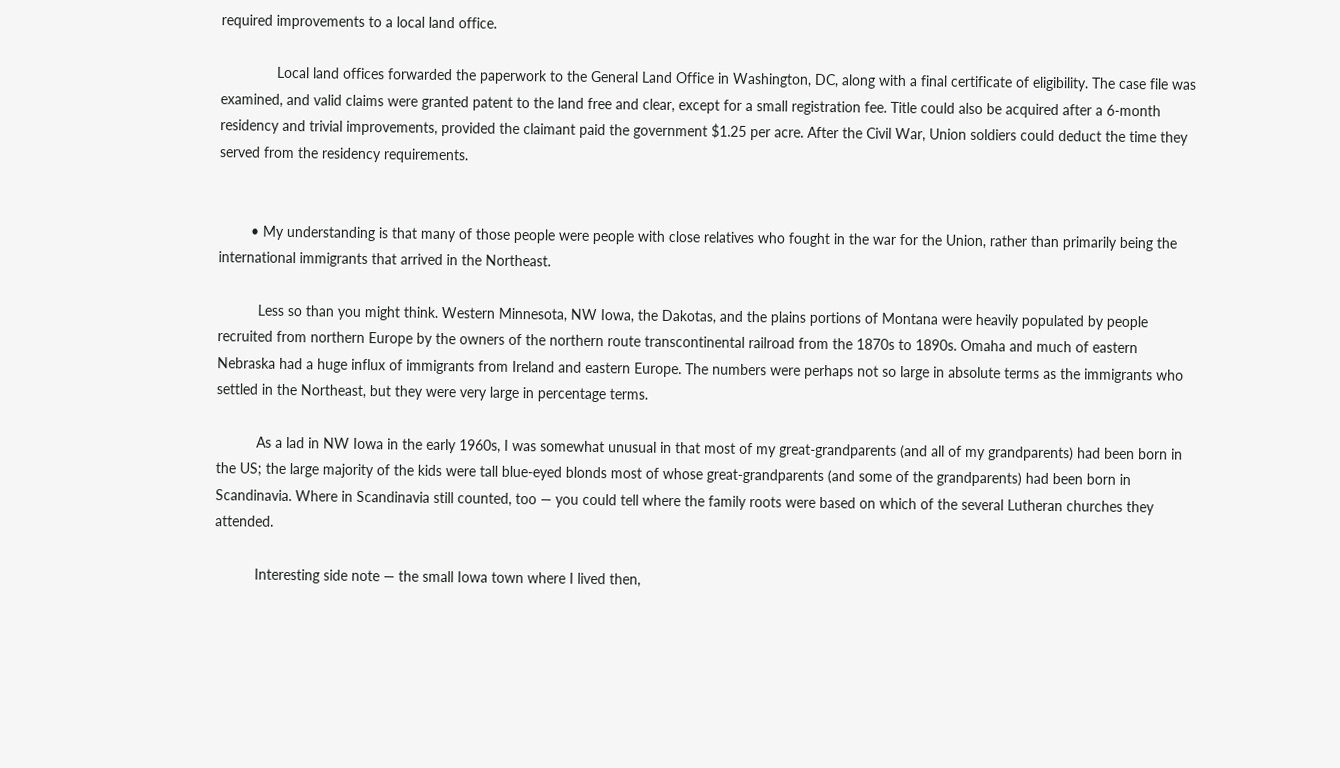required improvements to a local land office.

              Local land offices forwarded the paperwork to the General Land Office in Washington, DC, along with a final certificate of eligibility. The case file was examined, and valid claims were granted patent to the land free and clear, except for a small registration fee. Title could also be acquired after a 6-month residency and trivial improvements, provided the claimant paid the government $1.25 per acre. After the Civil War, Union soldiers could deduct the time they served from the residency requirements.


        • My understanding is that many of those people were people with close relatives who fought in the war for the Union, rather than primarily being the international immigrants that arrived in the Northeast.

          Less so than you might think. Western Minnesota, NW Iowa, the Dakotas, and the plains portions of Montana were heavily populated by people recruited from northern Europe by the owners of the northern route transcontinental railroad from the 1870s to 1890s. Omaha and much of eastern Nebraska had a huge influx of immigrants from Ireland and eastern Europe. The numbers were perhaps not so large in absolute terms as the immigrants who settled in the Northeast, but they were very large in percentage terms.

          As a lad in NW Iowa in the early 1960s, I was somewhat unusual in that most of my great-grandparents (and all of my grandparents) had been born in the US; the large majority of the kids were tall blue-eyed blonds most of whose great-grandparents (and some of the grandparents) had been born in Scandinavia. Where in Scandinavia still counted, too — you could tell where the family roots were based on which of the several Lutheran churches they attended.

          Interesting side note — the small Iowa town where I lived then,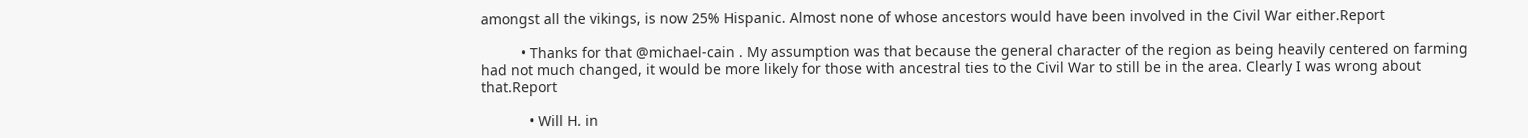amongst all the vikings, is now 25% Hispanic. Almost none of whose ancestors would have been involved in the Civil War either.Report

          • Thanks for that @michael-cain . My assumption was that because the general character of the region as being heavily centered on farming had not much changed, it would be more likely for those with ancestral ties to the Civil War to still be in the area. Clearly I was wrong about that.Report

            • Will H. in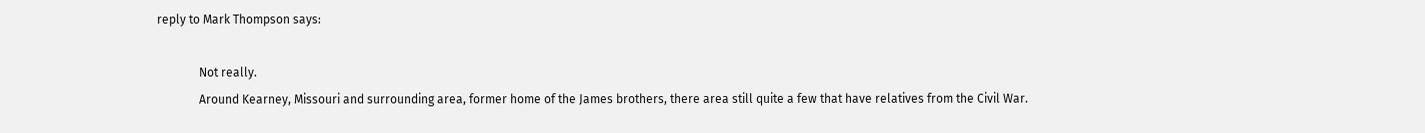reply to Mark Thompson says:

              Not really.
              Around Kearney, Missouri and surrounding area, former home of the James brothers, there area still quite a few that have relatives from the Civil War.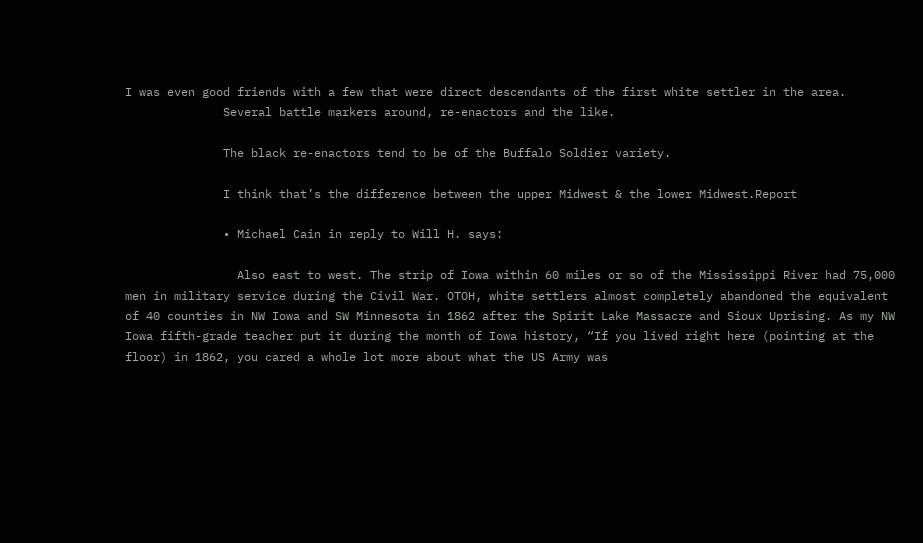I was even good friends with a few that were direct descendants of the first white settler in the area.
              Several battle markers around, re-enactors and the like.

              The black re-enactors tend to be of the Buffalo Soldier variety.

              I think that’s the difference between the upper Midwest & the lower Midwest.Report

              • Michael Cain in reply to Will H. says:

                Also east to west. The strip of Iowa within 60 miles or so of the Mississippi River had 75,000 men in military service during the Civil War. OTOH, white settlers almost completely abandoned the equivalent of 40 counties in NW Iowa and SW Minnesota in 1862 after the Spirit Lake Massacre and Sioux Uprising. As my NW Iowa fifth-grade teacher put it during the month of Iowa history, “If you lived right here (pointing at the floor) in 1862, you cared a whole lot more about what the US Army was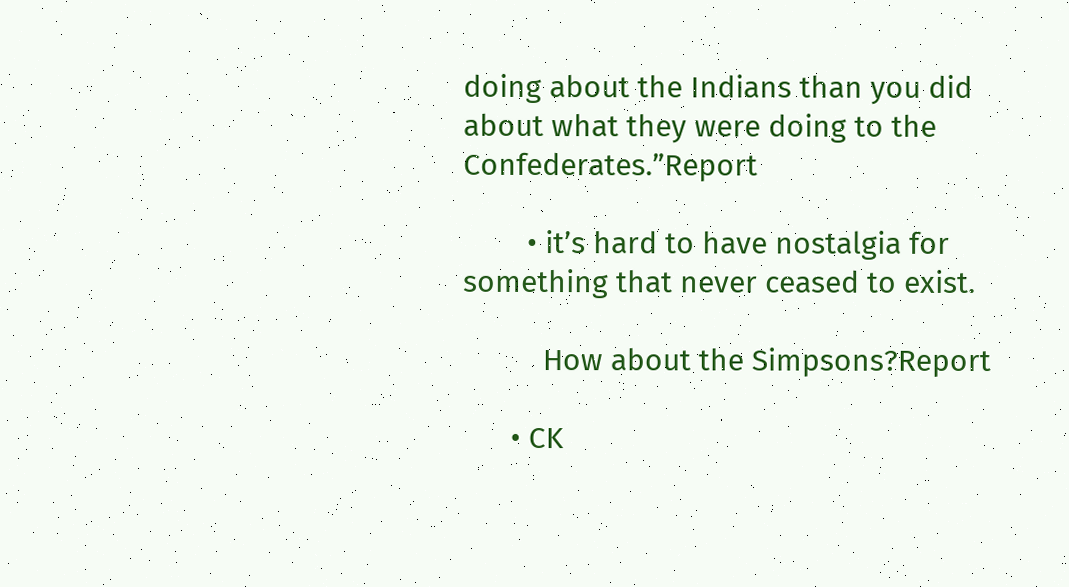doing about the Indians than you did about what they were doing to the Confederates.”Report

        • it’s hard to have nostalgia for something that never ceased to exist.

          How about the Simpsons?Report

      • CK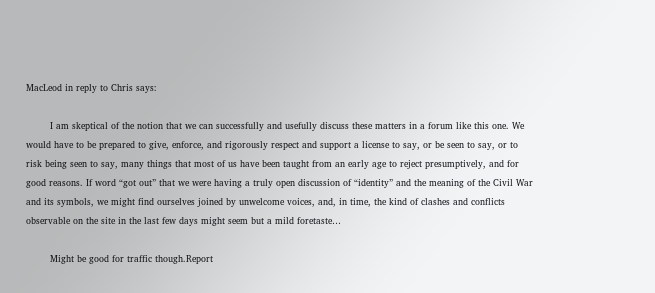MacLeod in reply to Chris says:

        I am skeptical of the notion that we can successfully and usefully discuss these matters in a forum like this one. We would have to be prepared to give, enforce, and rigorously respect and support a license to say, or be seen to say, or to risk being seen to say, many things that most of us have been taught from an early age to reject presumptively, and for good reasons. If word “got out” that we were having a truly open discussion of “identity” and the meaning of the Civil War and its symbols, we might find ourselves joined by unwelcome voices, and, in time, the kind of clashes and conflicts observable on the site in the last few days might seem but a mild foretaste…

        Might be good for traffic though.Report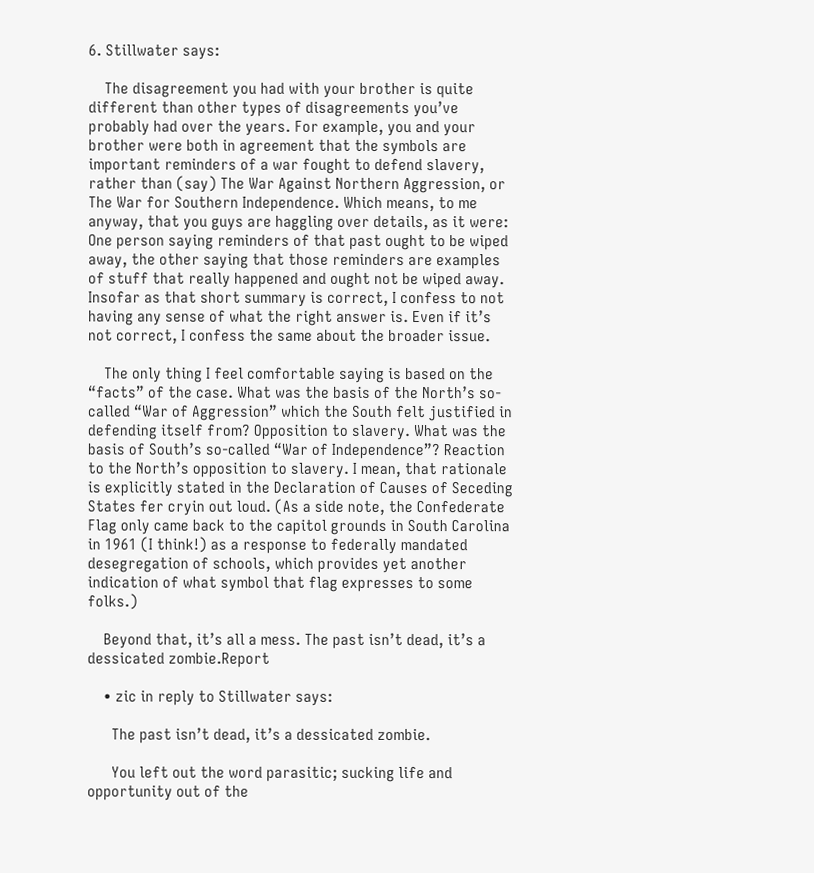6. Stillwater says:

    The disagreement you had with your brother is quite different than other types of disagreements you’ve probably had over the years. For example, you and your brother were both in agreement that the symbols are important reminders of a war fought to defend slavery, rather than (say) The War Against Northern Aggression, or The War for Southern Independence. Which means, to me anyway, that you guys are haggling over details, as it were: One person saying reminders of that past ought to be wiped away, the other saying that those reminders are examples of stuff that really happened and ought not be wiped away. Insofar as that short summary is correct, I confess to not having any sense of what the right answer is. Even if it’s not correct, I confess the same about the broader issue.

    The only thing I feel comfortable saying is based on the “facts” of the case. What was the basis of the North’s so-called “War of Aggression” which the South felt justified in defending itself from? Opposition to slavery. What was the basis of South’s so-called “War of Independence”? Reaction to the North’s opposition to slavery. I mean, that rationale is explicitly stated in the Declaration of Causes of Seceding States fer cryin out loud. (As a side note, the Confederate Flag only came back to the capitol grounds in South Carolina in 1961 (I think!) as a response to federally mandated desegregation of schools, which provides yet another indication of what symbol that flag expresses to some folks.)

    Beyond that, it’s all a mess. The past isn’t dead, it’s a dessicated zombie.Report

    • zic in reply to Stillwater says:

      The past isn’t dead, it’s a dessicated zombie.

      You left out the word parasitic; sucking life and opportunity out of the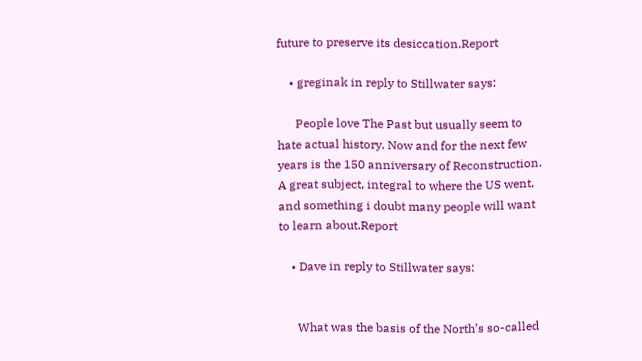future to preserve its desiccation.Report

    • greginak in reply to Stillwater says:

      People love The Past but usually seem to hate actual history. Now and for the next few years is the 150 anniversary of Reconstruction. A great subject, integral to where the US went, and something i doubt many people will want to learn about.Report

    • Dave in reply to Stillwater says:


      What was the basis of the North’s so-called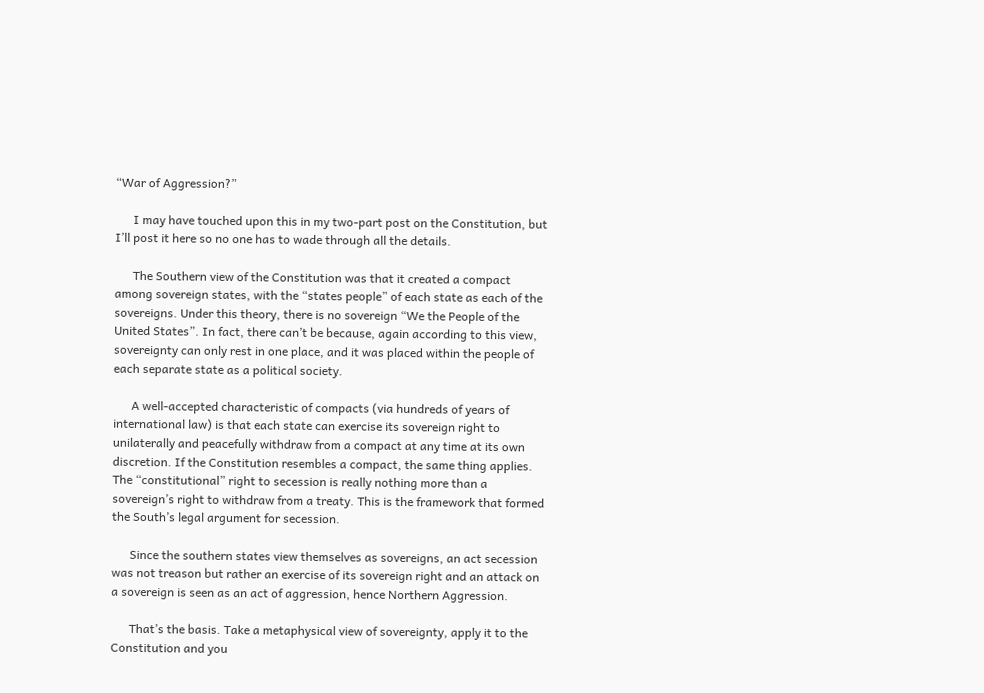“War of Aggression?”

      I may have touched upon this in my two-part post on the Constitution, but I’ll post it here so no one has to wade through all the details.

      The Southern view of the Constitution was that it created a compact among sovereign states, with the “states people” of each state as each of the sovereigns. Under this theory, there is no sovereign “We the People of the United States”. In fact, there can’t be because, again according to this view, sovereignty can only rest in one place, and it was placed within the people of each separate state as a political society.

      A well-accepted characteristic of compacts (via hundreds of years of international law) is that each state can exercise its sovereign right to unilaterally and peacefully withdraw from a compact at any time at its own discretion. If the Constitution resembles a compact, the same thing applies. The “constitutional” right to secession is really nothing more than a sovereign’s right to withdraw from a treaty. This is the framework that formed the South’s legal argument for secession.

      Since the southern states view themselves as sovereigns, an act secession was not treason but rather an exercise of its sovereign right and an attack on a sovereign is seen as an act of aggression, hence Northern Aggression.

      That’s the basis. Take a metaphysical view of sovereignty, apply it to the Constitution and you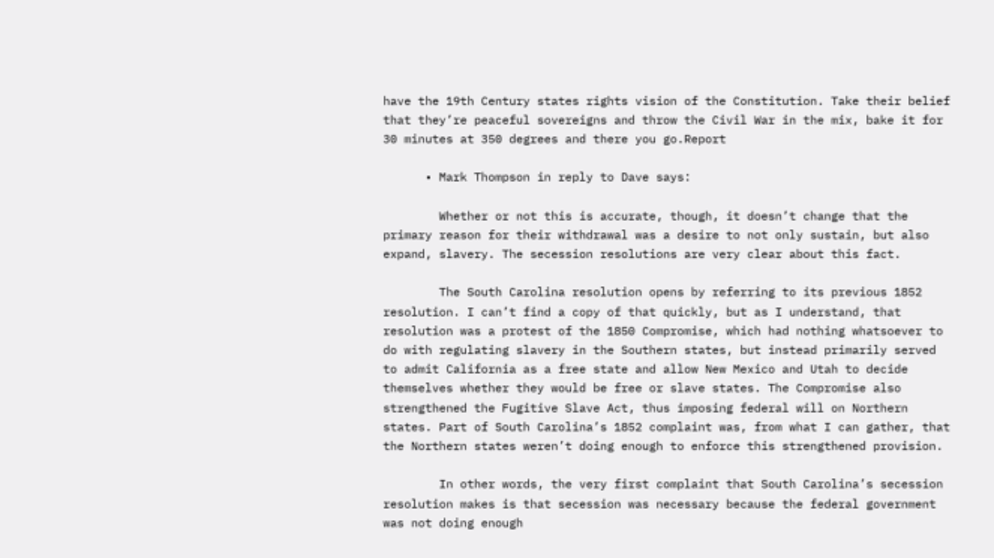have the 19th Century states rights vision of the Constitution. Take their belief that they’re peaceful sovereigns and throw the Civil War in the mix, bake it for 30 minutes at 350 degrees and there you go.Report

      • Mark Thompson in reply to Dave says:

        Whether or not this is accurate, though, it doesn’t change that the primary reason for their withdrawal was a desire to not only sustain, but also expand, slavery. The secession resolutions are very clear about this fact.

        The South Carolina resolution opens by referring to its previous 1852 resolution. I can’t find a copy of that quickly, but as I understand, that resolution was a protest of the 1850 Compromise, which had nothing whatsoever to do with regulating slavery in the Southern states, but instead primarily served to admit California as a free state and allow New Mexico and Utah to decide themselves whether they would be free or slave states. The Compromise also strengthened the Fugitive Slave Act, thus imposing federal will on Northern states. Part of South Carolina’s 1852 complaint was, from what I can gather, that the Northern states weren’t doing enough to enforce this strengthened provision.

        In other words, the very first complaint that South Carolina’s secession resolution makes is that secession was necessary because the federal government was not doing enough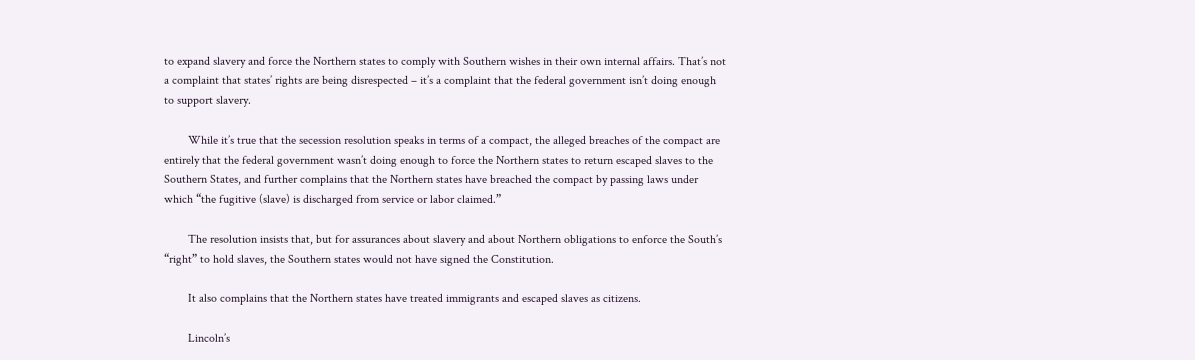to expand slavery and force the Northern states to comply with Southern wishes in their own internal affairs. That’s not a complaint that states’ rights are being disrespected – it’s a complaint that the federal government isn’t doing enough to support slavery.

        While it’s true that the secession resolution speaks in terms of a compact, the alleged breaches of the compact are entirely that the federal government wasn’t doing enough to force the Northern states to return escaped slaves to the Southern States, and further complains that the Northern states have breached the compact by passing laws under which “the fugitive (slave) is discharged from service or labor claimed.”

        The resolution insists that, but for assurances about slavery and about Northern obligations to enforce the South’s “right” to hold slaves, the Southern states would not have signed the Constitution.

        It also complains that the Northern states have treated immigrants and escaped slaves as citizens.

        Lincoln’s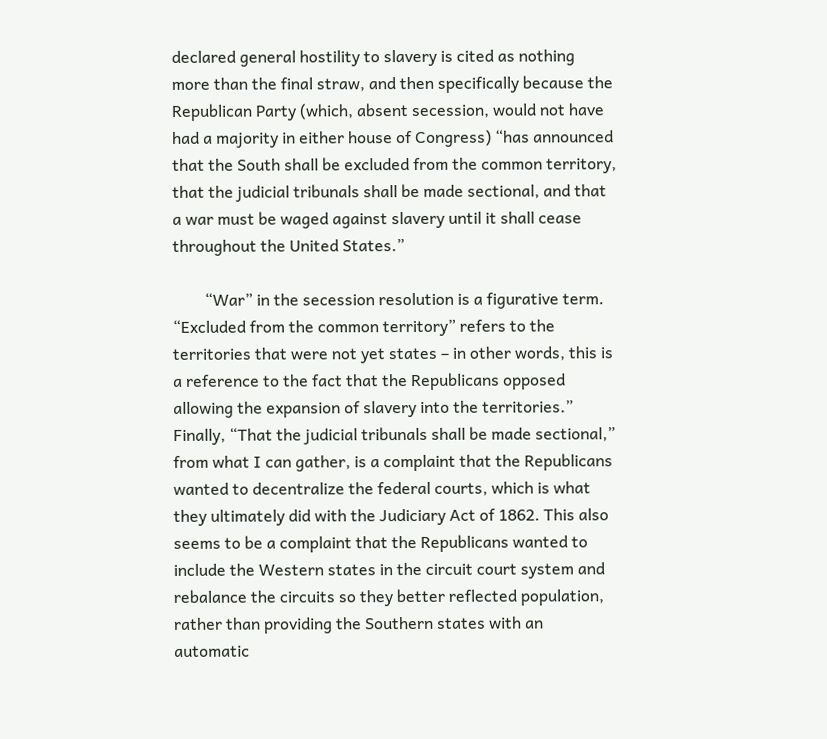declared general hostility to slavery is cited as nothing more than the final straw, and then specifically because the Republican Party (which, absent secession, would not have had a majority in either house of Congress) “has announced that the South shall be excluded from the common territory, that the judicial tribunals shall be made sectional, and that a war must be waged against slavery until it shall cease throughout the United States.”

        “War” in the secession resolution is a figurative term. “Excluded from the common territory” refers to the territories that were not yet states – in other words, this is a reference to the fact that the Republicans opposed allowing the expansion of slavery into the territories.” Finally, “That the judicial tribunals shall be made sectional,” from what I can gather, is a complaint that the Republicans wanted to decentralize the federal courts, which is what they ultimately did with the Judiciary Act of 1862. This also seems to be a complaint that the Republicans wanted to include the Western states in the circuit court system and rebalance the circuits so they better reflected population, rather than providing the Southern states with an automatic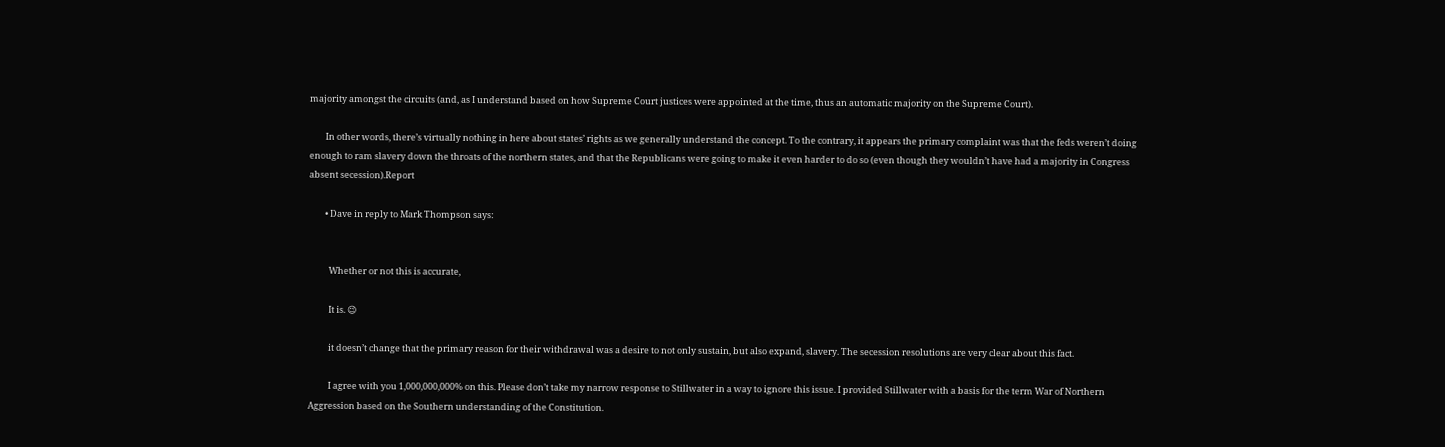majority amongst the circuits (and, as I understand based on how Supreme Court justices were appointed at the time, thus an automatic majority on the Supreme Court).

        In other words, there’s virtually nothing in here about states’ rights as we generally understand the concept. To the contrary, it appears the primary complaint was that the feds weren’t doing enough to ram slavery down the throats of the northern states, and that the Republicans were going to make it even harder to do so (even though they wouldn’t have had a majority in Congress absent secession).Report

        • Dave in reply to Mark Thompson says:


          Whether or not this is accurate,

          It is. 😉

          it doesn’t change that the primary reason for their withdrawal was a desire to not only sustain, but also expand, slavery. The secession resolutions are very clear about this fact.

          I agree with you 1,000,000,000% on this. Please don’t take my narrow response to Stillwater in a way to ignore this issue. I provided Stillwater with a basis for the term War of Northern Aggression based on the Southern understanding of the Constitution.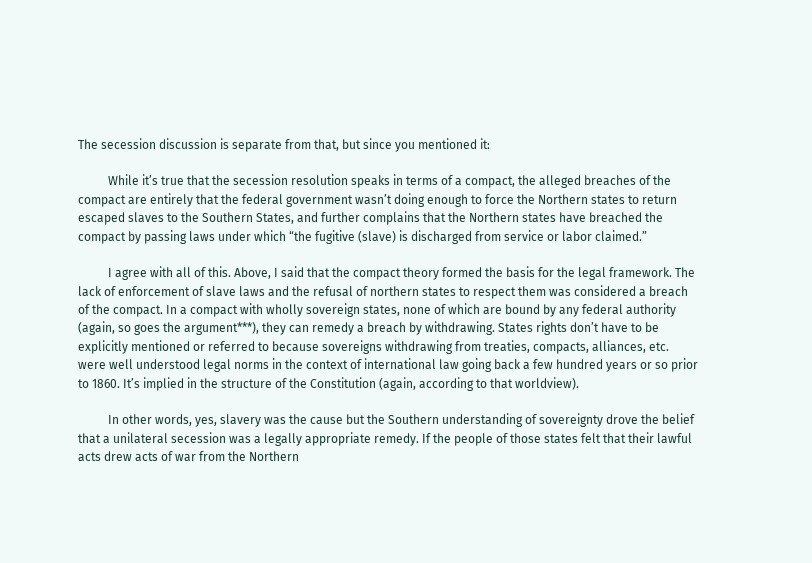The secession discussion is separate from that, but since you mentioned it:

          While it’s true that the secession resolution speaks in terms of a compact, the alleged breaches of the compact are entirely that the federal government wasn’t doing enough to force the Northern states to return escaped slaves to the Southern States, and further complains that the Northern states have breached the compact by passing laws under which “the fugitive (slave) is discharged from service or labor claimed.”

          I agree with all of this. Above, I said that the compact theory formed the basis for the legal framework. The lack of enforcement of slave laws and the refusal of northern states to respect them was considered a breach of the compact. In a compact with wholly sovereign states, none of which are bound by any federal authority (again, so goes the argument***), they can remedy a breach by withdrawing. States rights don’t have to be explicitly mentioned or referred to because sovereigns withdrawing from treaties, compacts, alliances, etc. were well understood legal norms in the context of international law going back a few hundred years or so prior to 1860. It’s implied in the structure of the Constitution (again, according to that worldview).

          In other words, yes, slavery was the cause but the Southern understanding of sovereignty drove the belief that a unilateral secession was a legally appropriate remedy. If the people of those states felt that their lawful acts drew acts of war from the Northern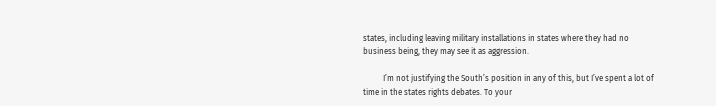states, including leaving military installations in states where they had no business being, they may see it as aggression.

          I’m not justifying the South’s position in any of this, but I’ve spent a lot of time in the states rights debates. To your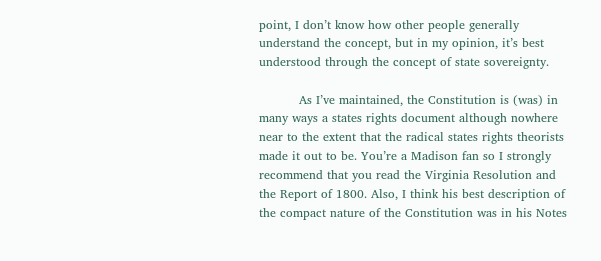point, I don’t know how other people generally understand the concept, but in my opinion, it’s best understood through the concept of state sovereignty.

          As I’ve maintained, the Constitution is (was) in many ways a states rights document although nowhere near to the extent that the radical states rights theorists made it out to be. You’re a Madison fan so I strongly recommend that you read the Virginia Resolution and the Report of 1800. Also, I think his best description of the compact nature of the Constitution was in his Notes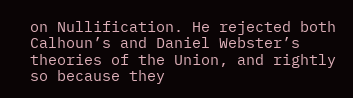on Nullification. He rejected both Calhoun’s and Daniel Webster’s theories of the Union, and rightly so because they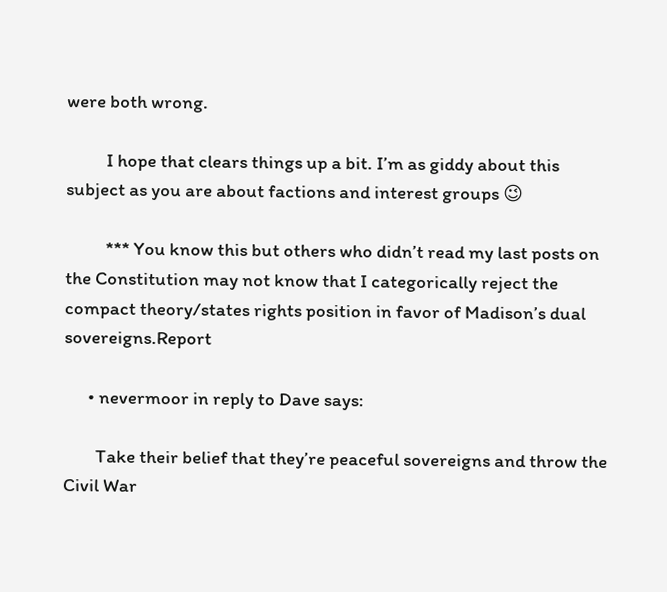were both wrong.

          I hope that clears things up a bit. I’m as giddy about this subject as you are about factions and interest groups 😉

          *** You know this but others who didn’t read my last posts on the Constitution may not know that I categorically reject the compact theory/states rights position in favor of Madison’s dual sovereigns.Report

      • nevermoor in reply to Dave says:

        Take their belief that they’re peaceful sovereigns and throw the Civil War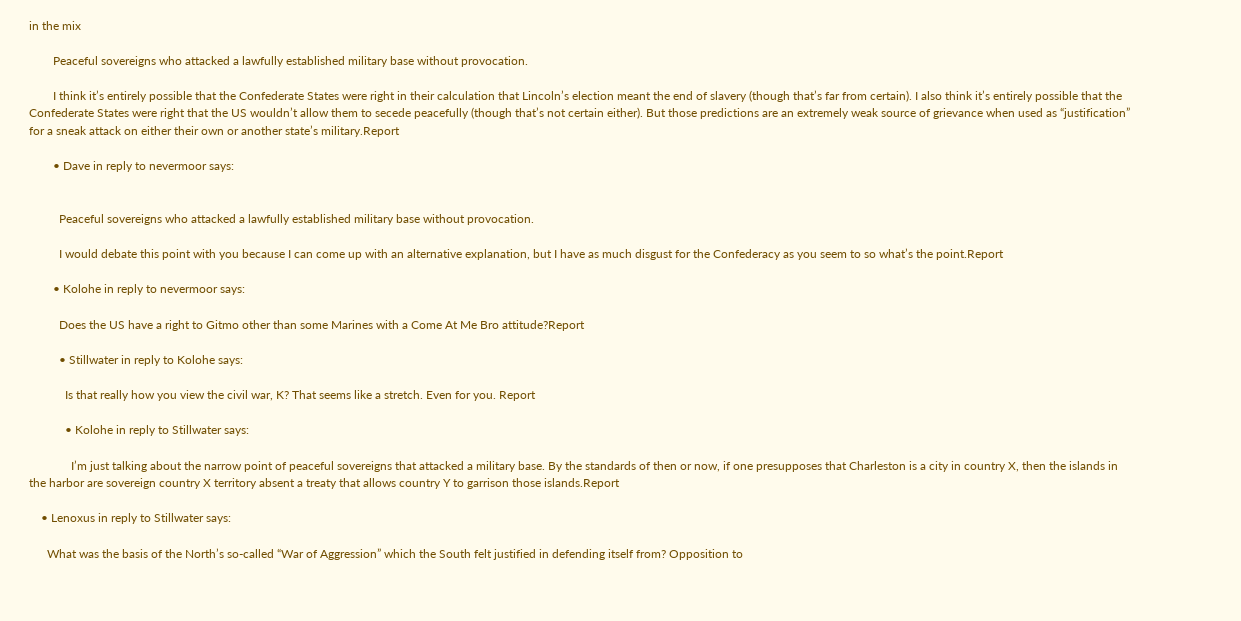in the mix

        Peaceful sovereigns who attacked a lawfully established military base without provocation.

        I think it’s entirely possible that the Confederate States were right in their calculation that Lincoln’s election meant the end of slavery (though that’s far from certain). I also think it’s entirely possible that the Confederate States were right that the US wouldn’t allow them to secede peacefully (though that’s not certain either). But those predictions are an extremely weak source of grievance when used as “justification” for a sneak attack on either their own or another state’s military.Report

        • Dave in reply to nevermoor says:


          Peaceful sovereigns who attacked a lawfully established military base without provocation.

          I would debate this point with you because I can come up with an alternative explanation, but I have as much disgust for the Confederacy as you seem to so what’s the point.Report

        • Kolohe in reply to nevermoor says:

          Does the US have a right to Gitmo other than some Marines with a Come At Me Bro attitude?Report

          • Stillwater in reply to Kolohe says:

            Is that really how you view the civil war, K? That seems like a stretch. Even for you. Report

            • Kolohe in reply to Stillwater says:

              I’m just talking about the narrow point of peaceful sovereigns that attacked a military base. By the standards of then or now, if one presupposes that Charleston is a city in country X, then the islands in the harbor are sovereign country X territory absent a treaty that allows country Y to garrison those islands.Report

    • Lenoxus in reply to Stillwater says:

      What was the basis of the North’s so-called “War of Aggression” which the South felt justified in defending itself from? Opposition to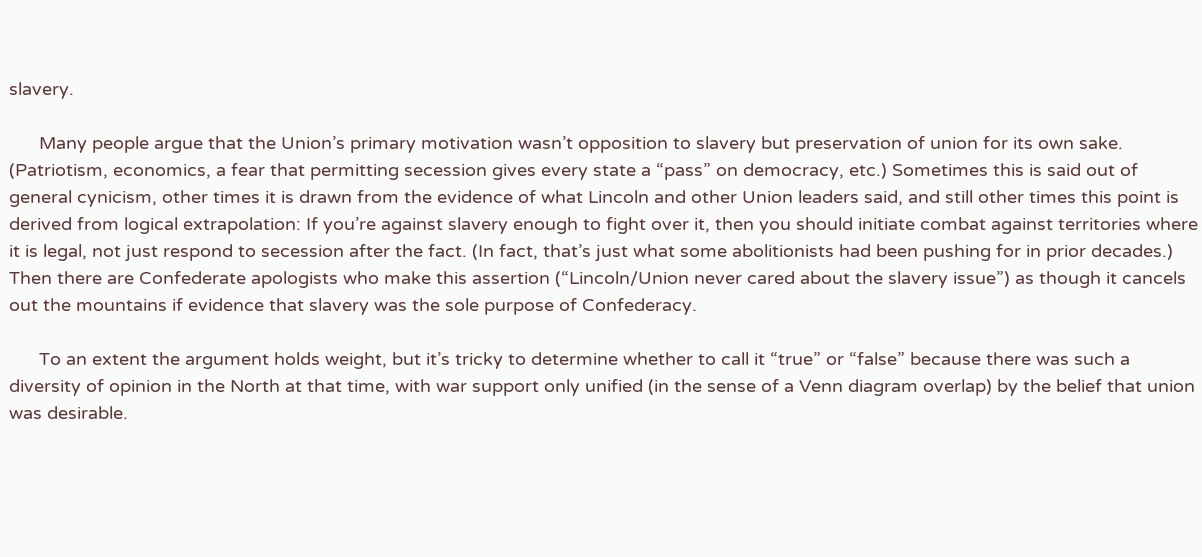slavery.

      Many people argue that the Union’s primary motivation wasn’t opposition to slavery but preservation of union for its own sake. (Patriotism, economics, a fear that permitting secession gives every state a “pass” on democracy, etc.) Sometimes this is said out of general cynicism, other times it is drawn from the evidence of what Lincoln and other Union leaders said, and still other times this point is derived from logical extrapolation: If you’re against slavery enough to fight over it, then you should initiate combat against territories where it is legal, not just respond to secession after the fact. (In fact, that’s just what some abolitionists had been pushing for in prior decades.) Then there are Confederate apologists who make this assertion (“Lincoln/Union never cared about the slavery issue”) as though it cancels out the mountains if evidence that slavery was the sole purpose of Confederacy.

      To an extent the argument holds weight, but it’s tricky to determine whether to call it “true” or “false” because there was such a diversity of opinion in the North at that time, with war support only unified (in the sense of a Venn diagram overlap) by the belief that union was desirable.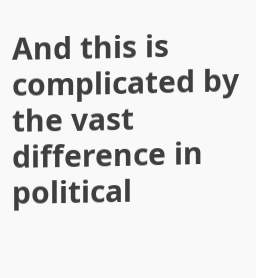And this is complicated by the vast difference in political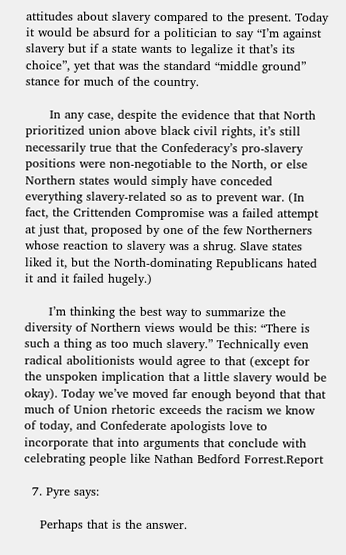attitudes about slavery compared to the present. Today it would be absurd for a politician to say “I’m against slavery but if a state wants to legalize it that’s its choice”, yet that was the standard “middle ground” stance for much of the country.

      In any case, despite the evidence that that North prioritized union above black civil rights, it’s still necessarily true that the Confederacy’s pro-slavery positions were non-negotiable to the North, or else Northern states would simply have conceded everything slavery-related so as to prevent war. (In fact, the Crittenden Compromise was a failed attempt at just that, proposed by one of the few Northerners whose reaction to slavery was a shrug. Slave states liked it, but the North-dominating Republicans hated it and it failed hugely.)

      I’m thinking the best way to summarize the diversity of Northern views would be this: “There is such a thing as too much slavery.” Technically even radical abolitionists would agree to that (except for the unspoken implication that a little slavery would be okay). Today we’ve moved far enough beyond that that much of Union rhetoric exceeds the racism we know of today, and Confederate apologists love to incorporate that into arguments that conclude with celebrating people like Nathan Bedford Forrest.Report

  7. Pyre says:

    Perhaps that is the answer.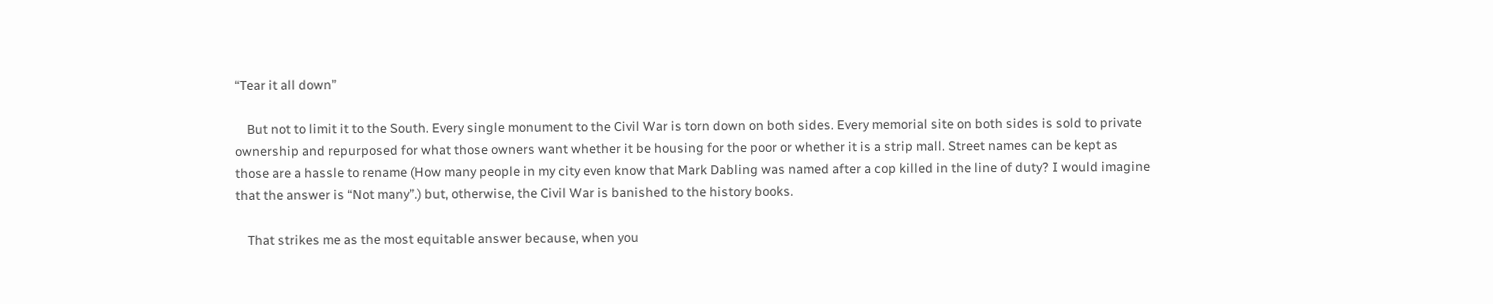“Tear it all down”

    But not to limit it to the South. Every single monument to the Civil War is torn down on both sides. Every memorial site on both sides is sold to private ownership and repurposed for what those owners want whether it be housing for the poor or whether it is a strip mall. Street names can be kept as those are a hassle to rename (How many people in my city even know that Mark Dabling was named after a cop killed in the line of duty? I would imagine that the answer is “Not many”.) but, otherwise, the Civil War is banished to the history books.

    That strikes me as the most equitable answer because, when you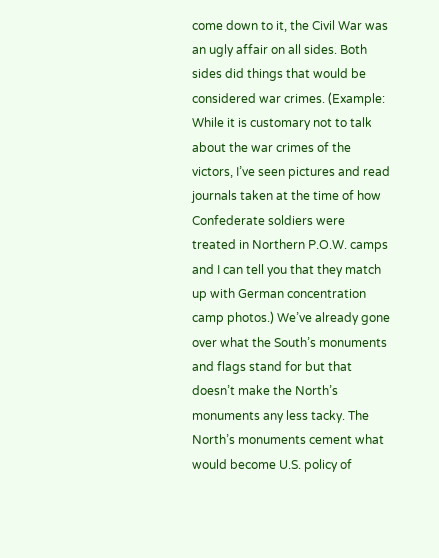come down to it, the Civil War was an ugly affair on all sides. Both sides did things that would be considered war crimes. (Example: While it is customary not to talk about the war crimes of the victors, I’ve seen pictures and read journals taken at the time of how Confederate soldiers were treated in Northern P.O.W. camps and I can tell you that they match up with German concentration camp photos.) We’ve already gone over what the South’s monuments and flags stand for but that doesn’t make the North’s monuments any less tacky. The North’s monuments cement what would become U.S. policy of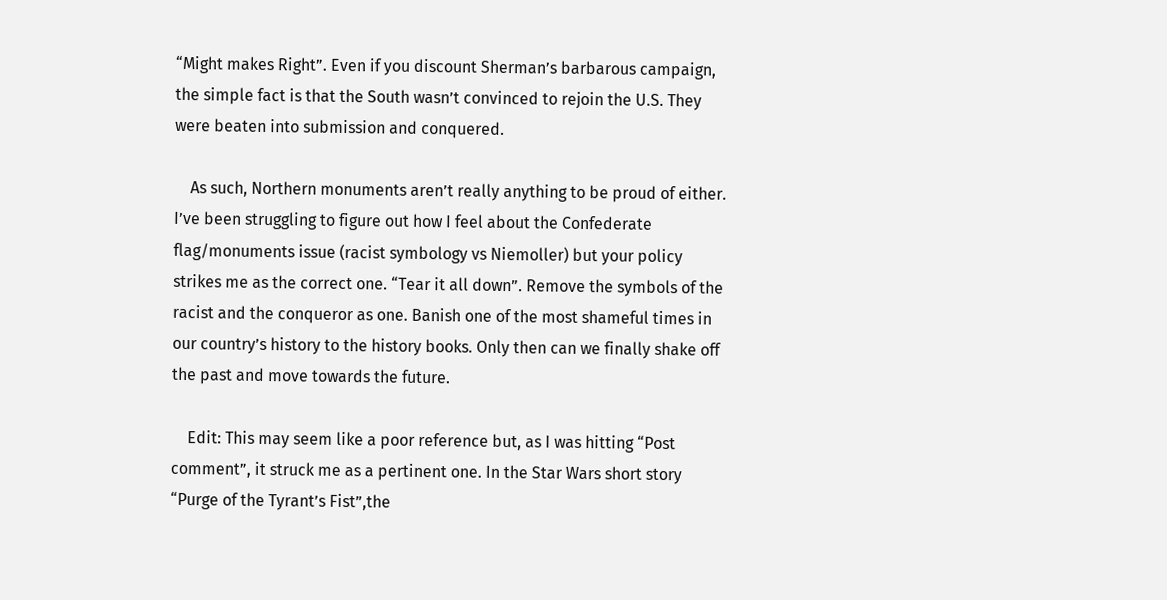“Might makes Right”. Even if you discount Sherman’s barbarous campaign, the simple fact is that the South wasn’t convinced to rejoin the U.S. They were beaten into submission and conquered.

    As such, Northern monuments aren’t really anything to be proud of either. I’ve been struggling to figure out how I feel about the Confederate flag/monuments issue (racist symbology vs Niemoller) but your policy strikes me as the correct one. “Tear it all down”. Remove the symbols of the racist and the conqueror as one. Banish one of the most shameful times in our country’s history to the history books. Only then can we finally shake off the past and move towards the future.

    Edit: This may seem like a poor reference but, as I was hitting “Post comment”, it struck me as a pertinent one. In the Star Wars short story “Purge of the Tyrant’s Fist”,the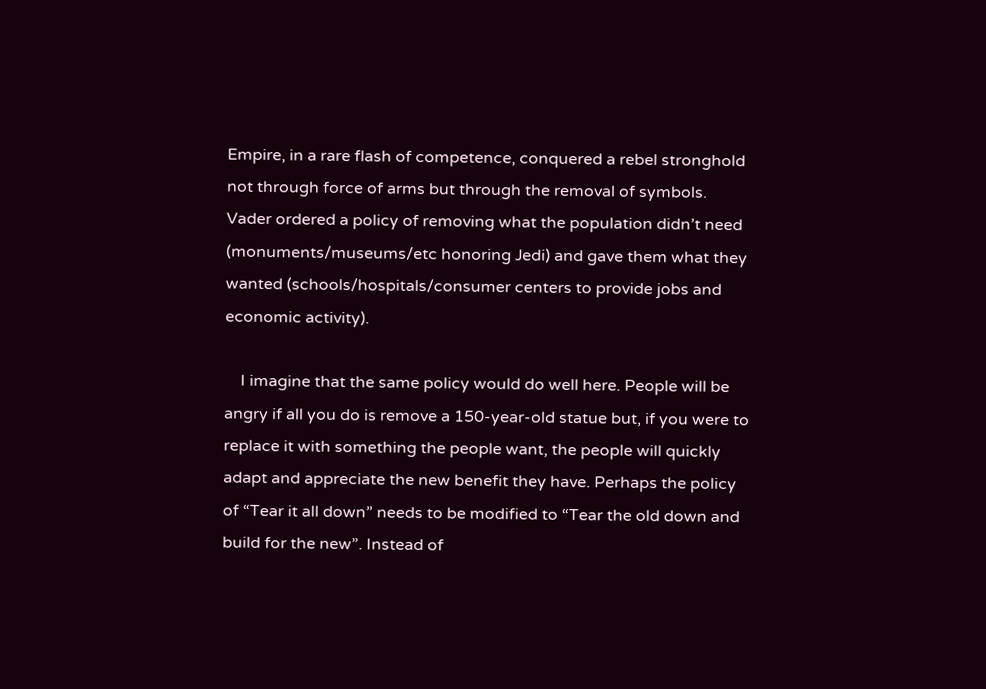Empire, in a rare flash of competence, conquered a rebel stronghold not through force of arms but through the removal of symbols. Vader ordered a policy of removing what the population didn’t need (monuments/museums/etc honoring Jedi) and gave them what they wanted (schools/hospitals/consumer centers to provide jobs and economic activity).

    I imagine that the same policy would do well here. People will be angry if all you do is remove a 150-year-old statue but, if you were to replace it with something the people want, the people will quickly adapt and appreciate the new benefit they have. Perhaps the policy of “Tear it all down” needs to be modified to “Tear the old down and build for the new”. Instead of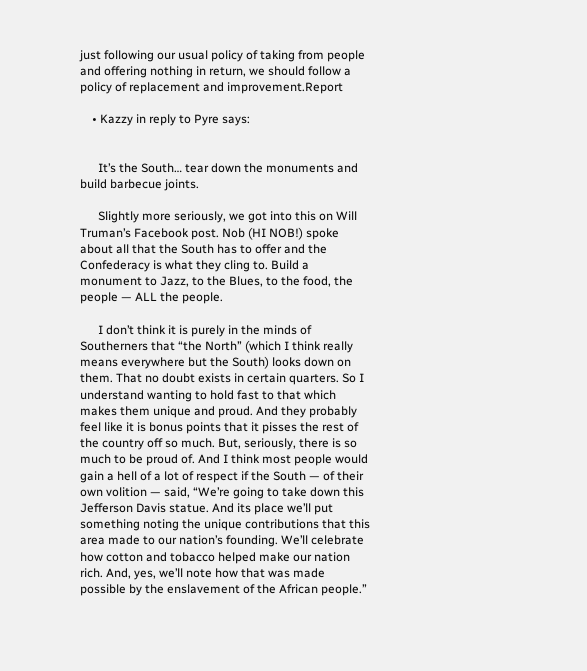just following our usual policy of taking from people and offering nothing in return, we should follow a policy of replacement and improvement.Report

    • Kazzy in reply to Pyre says:


      It’s the South… tear down the monuments and build barbecue joints.

      Slightly more seriously, we got into this on Will Truman’s Facebook post. Nob (HI NOB!) spoke about all that the South has to offer and the Confederacy is what they cling to. Build a monument to Jazz, to the Blues, to the food, the people — ALL the people.

      I don’t think it is purely in the minds of Southerners that “the North” (which I think really means everywhere but the South) looks down on them. That no doubt exists in certain quarters. So I understand wanting to hold fast to that which makes them unique and proud. And they probably feel like it is bonus points that it pisses the rest of the country off so much. But, seriously, there is so much to be proud of. And I think most people would gain a hell of a lot of respect if the South — of their own volition — said, “We’re going to take down this Jefferson Davis statue. And its place we’ll put something noting the unique contributions that this area made to our nation’s founding. We’ll celebrate how cotton and tobacco helped make our nation rich. And, yes, we’ll note how that was made possible by the enslavement of the African people.”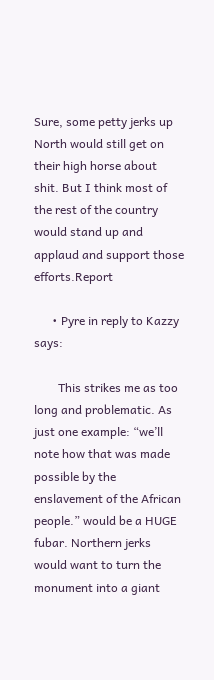Sure, some petty jerks up North would still get on their high horse about shit. But I think most of the rest of the country would stand up and applaud and support those efforts.Report

      • Pyre in reply to Kazzy says:

        This strikes me as too long and problematic. As just one example: “we’ll note how that was made possible by the enslavement of the African people.” would be a HUGE fubar. Northern jerks would want to turn the monument into a giant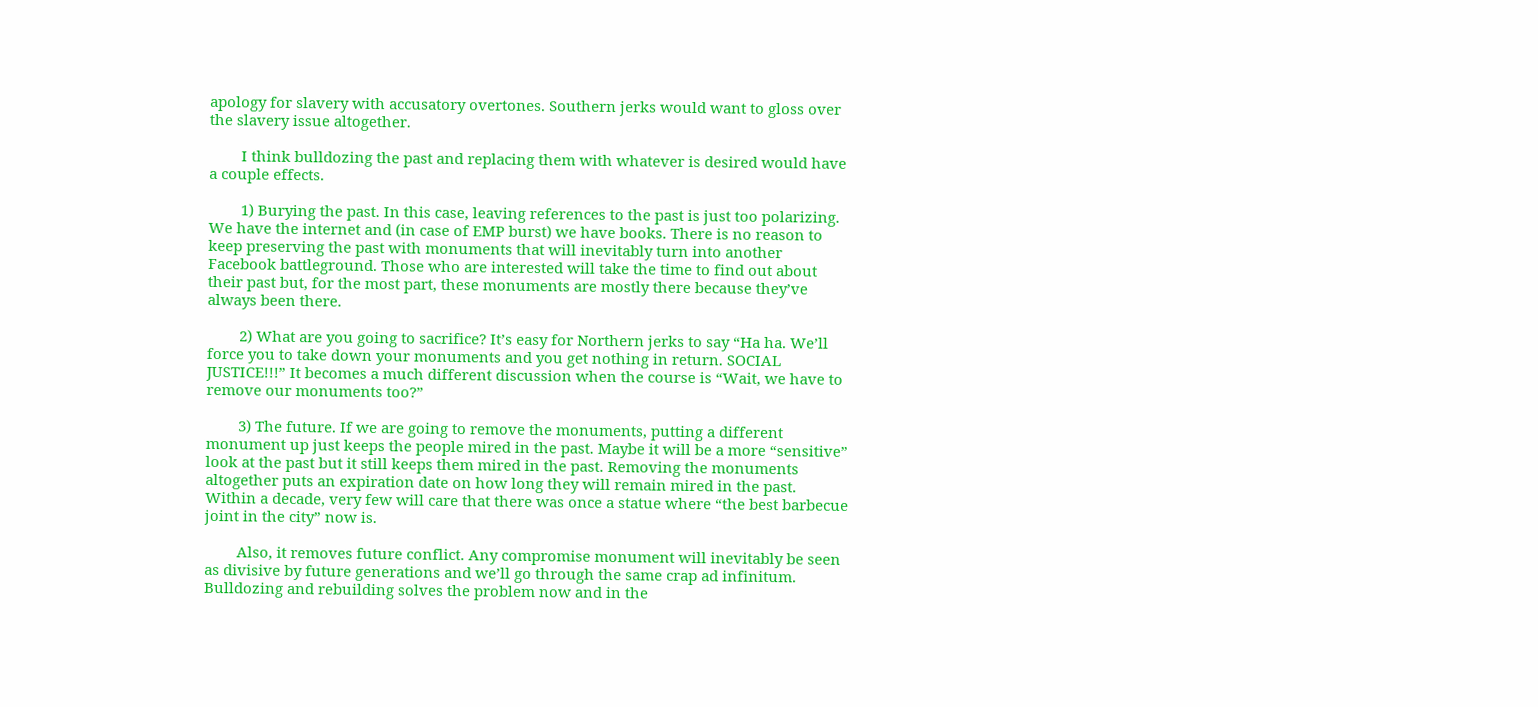apology for slavery with accusatory overtones. Southern jerks would want to gloss over the slavery issue altogether.

        I think bulldozing the past and replacing them with whatever is desired would have a couple effects.

        1) Burying the past. In this case, leaving references to the past is just too polarizing. We have the internet and (in case of EMP burst) we have books. There is no reason to keep preserving the past with monuments that will inevitably turn into another Facebook battleground. Those who are interested will take the time to find out about their past but, for the most part, these monuments are mostly there because they’ve always been there.

        2) What are you going to sacrifice? It’s easy for Northern jerks to say “Ha ha. We’ll force you to take down your monuments and you get nothing in return. SOCIAL JUSTICE!!!” It becomes a much different discussion when the course is “Wait, we have to remove our monuments too?”

        3) The future. If we are going to remove the monuments, putting a different monument up just keeps the people mired in the past. Maybe it will be a more “sensitive” look at the past but it still keeps them mired in the past. Removing the monuments altogether puts an expiration date on how long they will remain mired in the past. Within a decade, very few will care that there was once a statue where “the best barbecue joint in the city” now is.

        Also, it removes future conflict. Any compromise monument will inevitably be seen as divisive by future generations and we’ll go through the same crap ad infinitum. Bulldozing and rebuilding solves the problem now and in the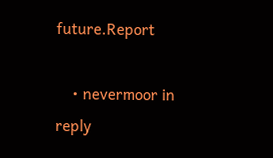future.Report

    • nevermoor in reply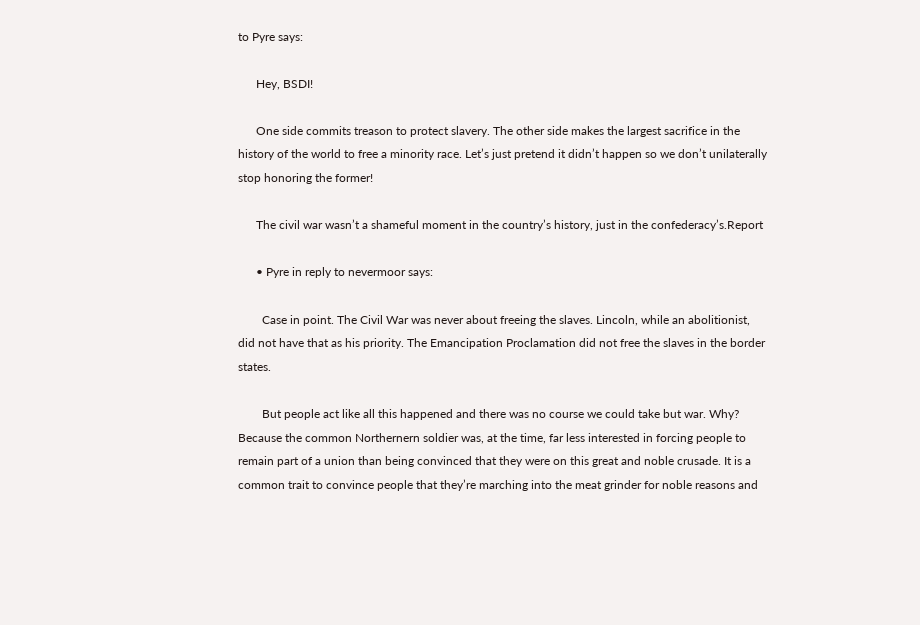to Pyre says:

      Hey, BSDI!

      One side commits treason to protect slavery. The other side makes the largest sacrifice in the history of the world to free a minority race. Let’s just pretend it didn’t happen so we don’t unilaterally stop honoring the former!

      The civil war wasn’t a shameful moment in the country’s history, just in the confederacy’s.Report

      • Pyre in reply to nevermoor says:

        Case in point. The Civil War was never about freeing the slaves. Lincoln, while an abolitionist, did not have that as his priority. The Emancipation Proclamation did not free the slaves in the border states.

        But people act like all this happened and there was no course we could take but war. Why? Because the common Northernern soldier was, at the time, far less interested in forcing people to remain part of a union than being convinced that they were on this great and noble crusade. It is a common trait to convince people that they’re marching into the meat grinder for noble reasons and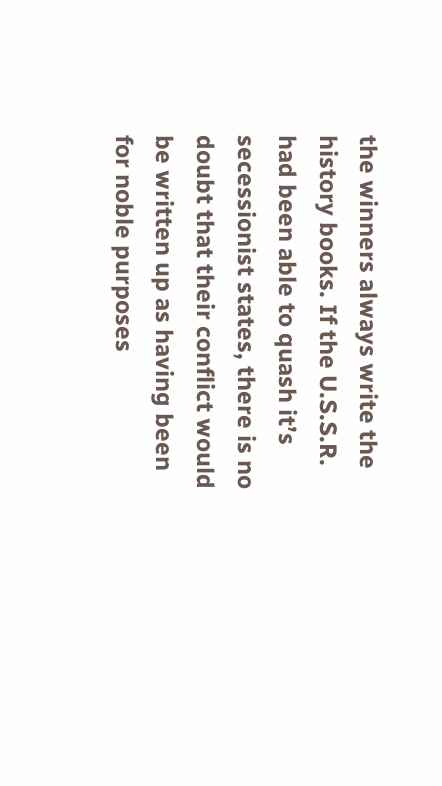the winners always write the history books. If the U.S.S.R. had been able to quash it’s secessionist states, there is no doubt that their conflict would be written up as having been for noble purposes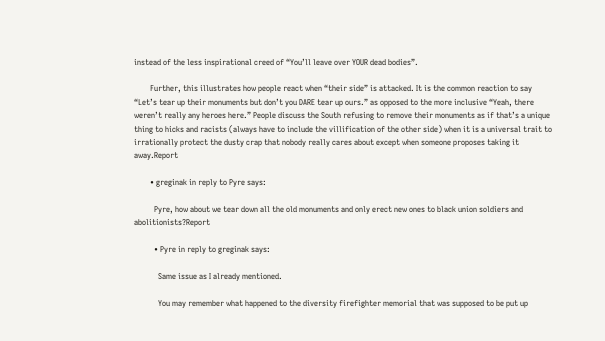instead of the less inspirational creed of “You’ll leave over YOUR dead bodies”.

        Further, this illustrates how people react when “their side” is attacked. It is the common reaction to say “Let’s tear up their monuments but don’t you DARE tear up ours.” as opposed to the more inclusive “Yeah, there weren’t really any heroes here.” People discuss the South refusing to remove their monuments as if that’s a unique thing to hicks and racists (always have to include the villification of the other side) when it is a universal trait to irrationally protect the dusty crap that nobody really cares about except when someone proposes taking it away.Report

        • greginak in reply to Pyre says:

          Pyre, how about we tear down all the old monuments and only erect new ones to black union soldiers and abolitionists?Report

          • Pyre in reply to greginak says:

            Same issue as I already mentioned.

            You may remember what happened to the diversity firefighter memorial that was supposed to be put up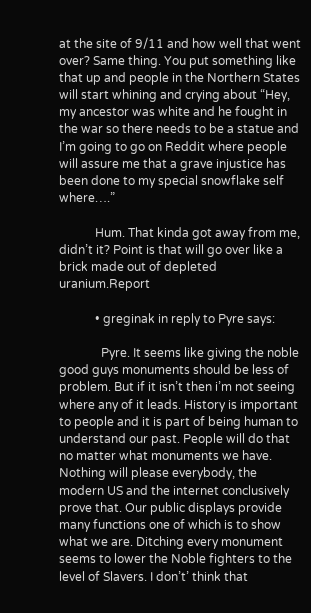at the site of 9/11 and how well that went over? Same thing. You put something like that up and people in the Northern States will start whining and crying about “Hey, my ancestor was white and he fought in the war so there needs to be a statue and I’m going to go on Reddit where people will assure me that a grave injustice has been done to my special snowflake self where….”

            Hum. That kinda got away from me, didn’t it? Point is that will go over like a brick made out of depleted uranium.Report

            • greginak in reply to Pyre says:

              Pyre. It seems like giving the noble good guys monuments should be less of problem. But if it isn’t then i’m not seeing where any of it leads. History is important to people and it is part of being human to understand our past. People will do that no matter what monuments we have. Nothing will please everybody, the modern US and the internet conclusively prove that. Our public displays provide many functions one of which is to show what we are. Ditching every monument seems to lower the Noble fighters to the level of Slavers. I don’t’ think that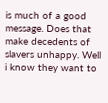is much of a good message. Does that make decedents of slavers unhappy. Well i know they want to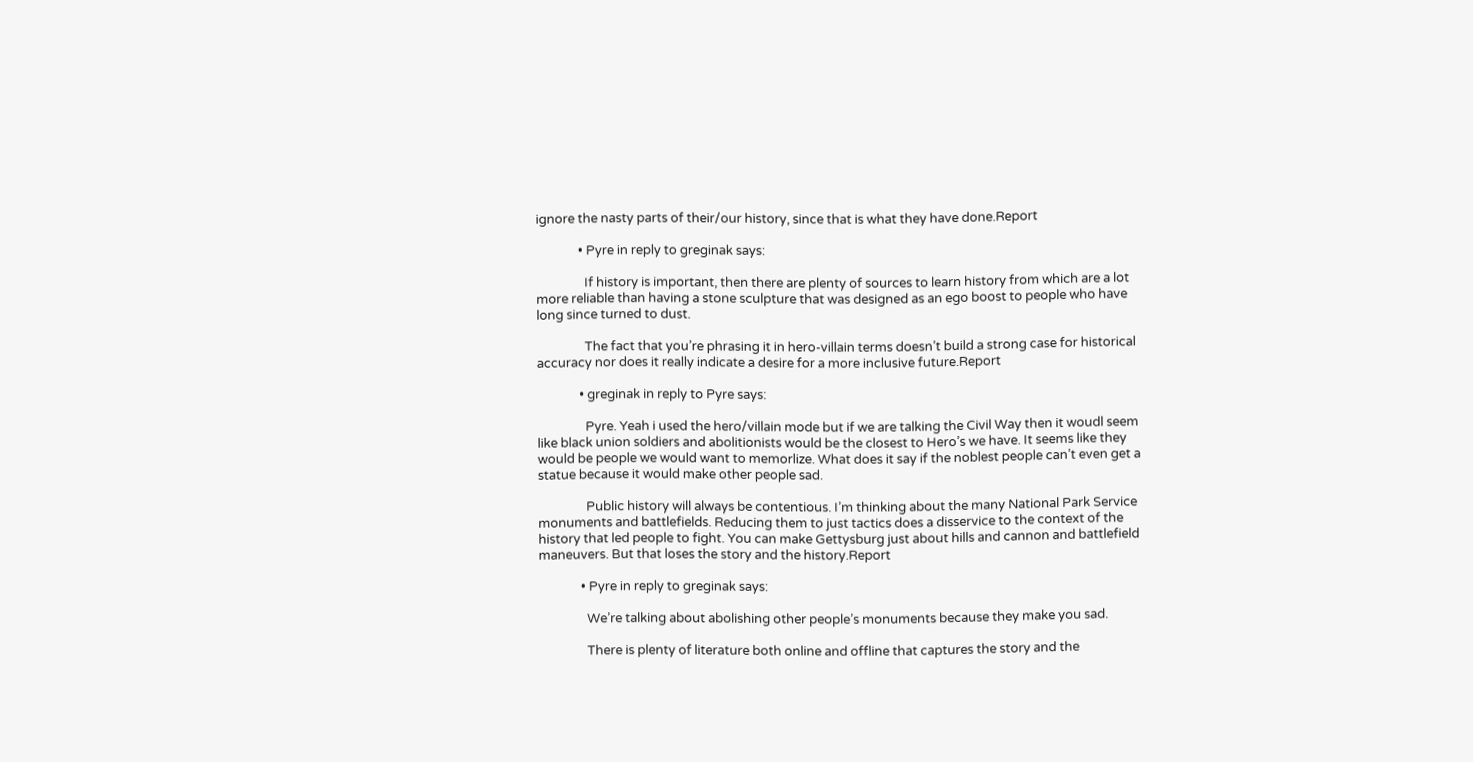ignore the nasty parts of their/our history, since that is what they have done.Report

              • Pyre in reply to greginak says:

                If history is important, then there are plenty of sources to learn history from which are a lot more reliable than having a stone sculpture that was designed as an ego boost to people who have long since turned to dust.

                The fact that you’re phrasing it in hero-villain terms doesn’t build a strong case for historical accuracy nor does it really indicate a desire for a more inclusive future.Report

              • greginak in reply to Pyre says:

                Pyre. Yeah i used the hero/villain mode but if we are talking the Civil Way then it woudl seem like black union soldiers and abolitionists would be the closest to Hero’s we have. It seems like they would be people we would want to memorlize. What does it say if the noblest people can’t even get a statue because it would make other people sad.

                Public history will always be contentious. I’m thinking about the many National Park Service monuments and battlefields. Reducing them to just tactics does a disservice to the context of the history that led people to fight. You can make Gettysburg just about hills and cannon and battlefield maneuvers. But that loses the story and the history.Report

              • Pyre in reply to greginak says:

                We’re talking about abolishing other people’s monuments because they make you sad.

                There is plenty of literature both online and offline that captures the story and the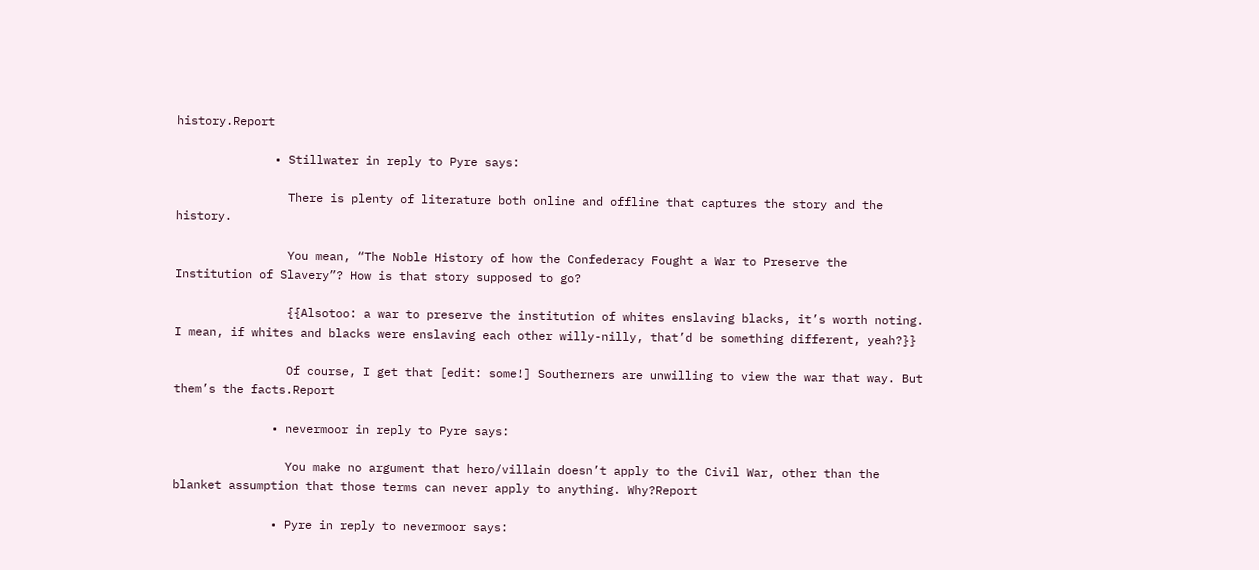history.Report

              • Stillwater in reply to Pyre says:

                There is plenty of literature both online and offline that captures the story and the history.

                You mean, “The Noble History of how the Confederacy Fought a War to Preserve the Institution of Slavery”? How is that story supposed to go?

                {{Alsotoo: a war to preserve the institution of whites enslaving blacks, it’s worth noting. I mean, if whites and blacks were enslaving each other willy-nilly, that’d be something different, yeah?}}

                Of course, I get that [edit: some!] Southerners are unwilling to view the war that way. But them’s the facts.Report

              • nevermoor in reply to Pyre says:

                You make no argument that hero/villain doesn’t apply to the Civil War, other than the blanket assumption that those terms can never apply to anything. Why?Report

              • Pyre in reply to nevermoor says: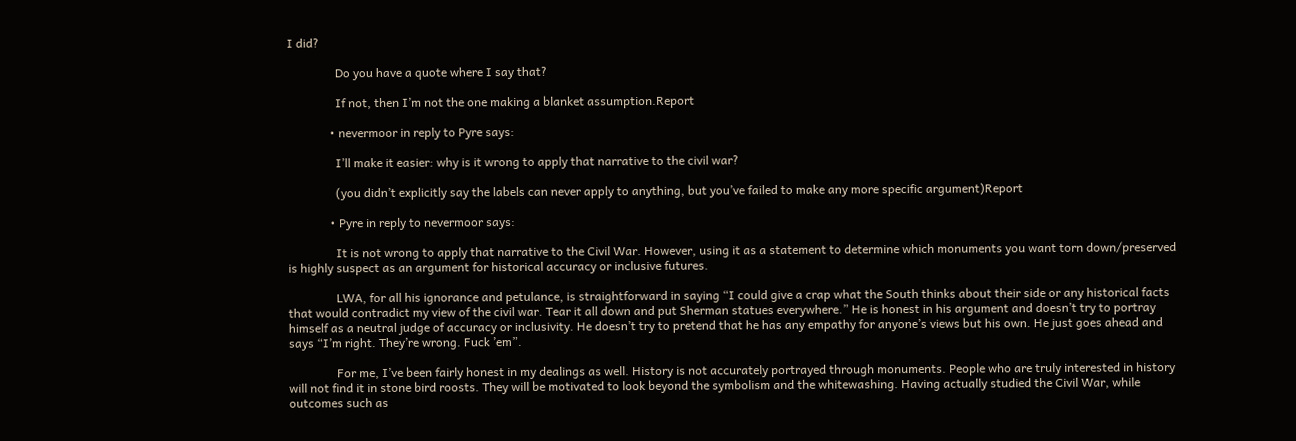I did?

                Do you have a quote where I say that?

                If not, then I’m not the one making a blanket assumption.Report

              • nevermoor in reply to Pyre says:

                I’ll make it easier: why is it wrong to apply that narrative to the civil war?

                (you didn’t explicitly say the labels can never apply to anything, but you’ve failed to make any more specific argument)Report

              • Pyre in reply to nevermoor says:

                It is not wrong to apply that narrative to the Civil War. However, using it as a statement to determine which monuments you want torn down/preserved is highly suspect as an argument for historical accuracy or inclusive futures.

                LWA, for all his ignorance and petulance, is straightforward in saying “I could give a crap what the South thinks about their side or any historical facts that would contradict my view of the civil war. Tear it all down and put Sherman statues everywhere.” He is honest in his argument and doesn’t try to portray himself as a neutral judge of accuracy or inclusivity. He doesn’t try to pretend that he has any empathy for anyone’s views but his own. He just goes ahead and says “I’m right. They’re wrong. Fuck ’em”.

                For me, I’ve been fairly honest in my dealings as well. History is not accurately portrayed through monuments. People who are truly interested in history will not find it in stone bird roosts. They will be motivated to look beyond the symbolism and the whitewashing. Having actually studied the Civil War, while outcomes such as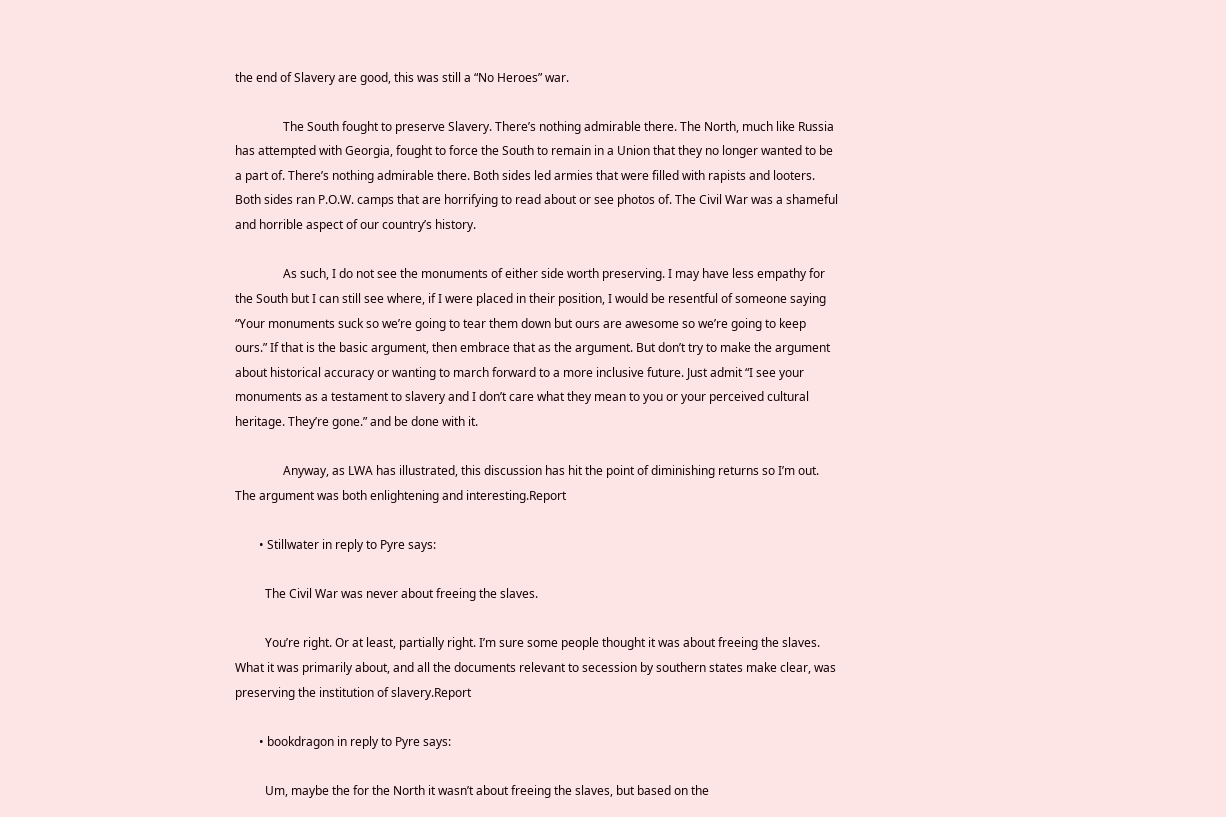the end of Slavery are good, this was still a “No Heroes” war.

                The South fought to preserve Slavery. There’s nothing admirable there. The North, much like Russia has attempted with Georgia, fought to force the South to remain in a Union that they no longer wanted to be a part of. There’s nothing admirable there. Both sides led armies that were filled with rapists and looters. Both sides ran P.O.W. camps that are horrifying to read about or see photos of. The Civil War was a shameful and horrible aspect of our country’s history.

                As such, I do not see the monuments of either side worth preserving. I may have less empathy for the South but I can still see where, if I were placed in their position, I would be resentful of someone saying “Your monuments suck so we’re going to tear them down but ours are awesome so we’re going to keep ours.” If that is the basic argument, then embrace that as the argument. But don’t try to make the argument about historical accuracy or wanting to march forward to a more inclusive future. Just admit “I see your monuments as a testament to slavery and I don’t care what they mean to you or your perceived cultural heritage. They’re gone.” and be done with it.

                Anyway, as LWA has illustrated, this discussion has hit the point of diminishing returns so I’m out. The argument was both enlightening and interesting.Report

        • Stillwater in reply to Pyre says:

          The Civil War was never about freeing the slaves.

          You’re right. Or at least, partially right. I’m sure some people thought it was about freeing the slaves. What it was primarily about, and all the documents relevant to secession by southern states make clear, was preserving the institution of slavery.Report

        • bookdragon in reply to Pyre says:

          Um, maybe the for the North it wasn’t about freeing the slaves, but based on the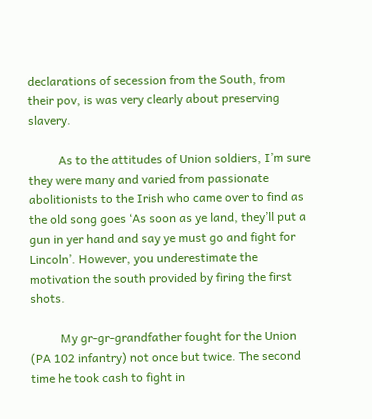declarations of secession from the South, from their pov, is was very clearly about preserving slavery.

          As to the attitudes of Union soldiers, I’m sure they were many and varied from passionate abolitionists to the Irish who came over to find as the old song goes ‘As soon as ye land, they’ll put a gun in yer hand and say ye must go and fight for Lincoln’. However, you underestimate the motivation the south provided by firing the first shots.

          My gr-gr-grandfather fought for the Union (PA 102 infantry) not once but twice. The second time he took cash to fight in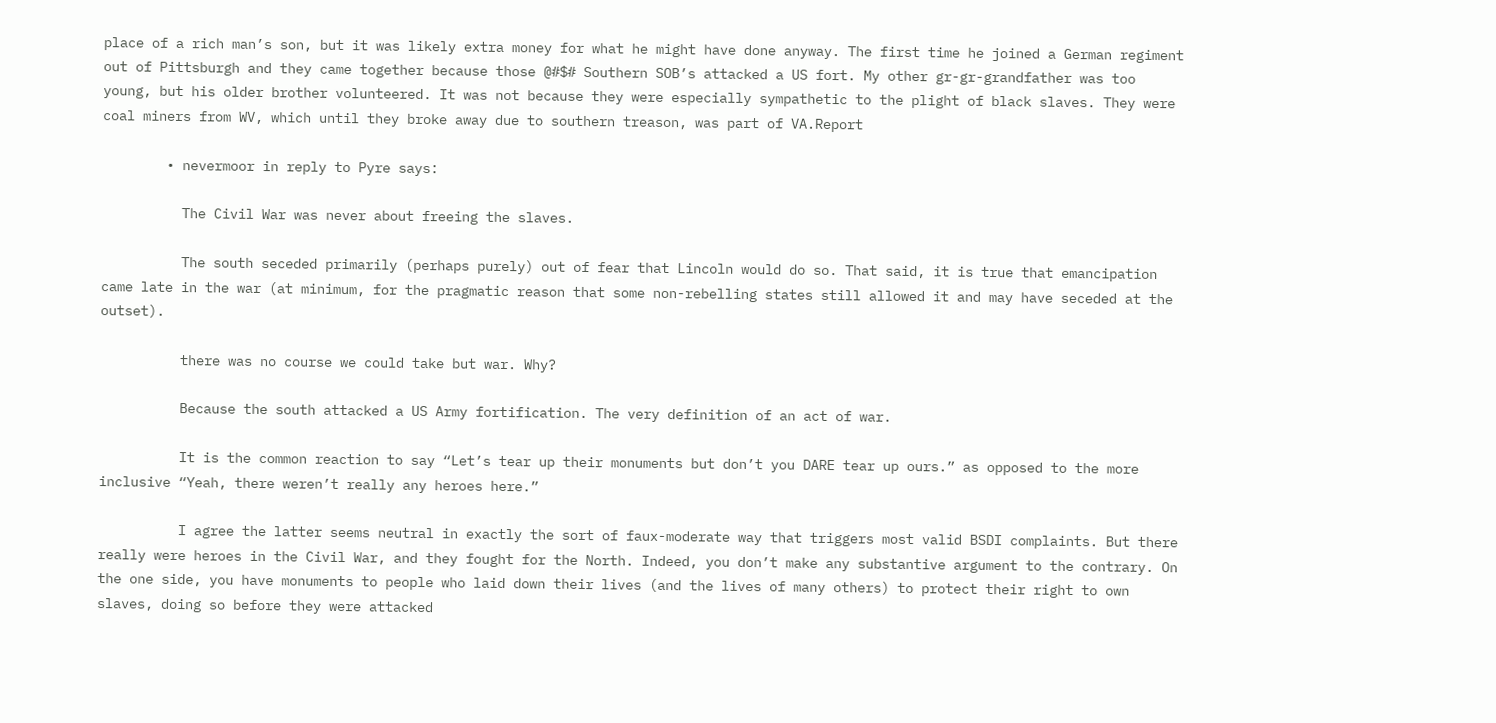place of a rich man’s son, but it was likely extra money for what he might have done anyway. The first time he joined a German regiment out of Pittsburgh and they came together because those @#$# Southern SOB’s attacked a US fort. My other gr-gr-grandfather was too young, but his older brother volunteered. It was not because they were especially sympathetic to the plight of black slaves. They were coal miners from WV, which until they broke away due to southern treason, was part of VA.Report

        • nevermoor in reply to Pyre says:

          The Civil War was never about freeing the slaves.

          The south seceded primarily (perhaps purely) out of fear that Lincoln would do so. That said, it is true that emancipation came late in the war (at minimum, for the pragmatic reason that some non-rebelling states still allowed it and may have seceded at the outset).

          there was no course we could take but war. Why?

          Because the south attacked a US Army fortification. The very definition of an act of war.

          It is the common reaction to say “Let’s tear up their monuments but don’t you DARE tear up ours.” as opposed to the more inclusive “Yeah, there weren’t really any heroes here.”

          I agree the latter seems neutral in exactly the sort of faux-moderate way that triggers most valid BSDI complaints. But there really were heroes in the Civil War, and they fought for the North. Indeed, you don’t make any substantive argument to the contrary. On the one side, you have monuments to people who laid down their lives (and the lives of many others) to protect their right to own slaves, doing so before they were attacked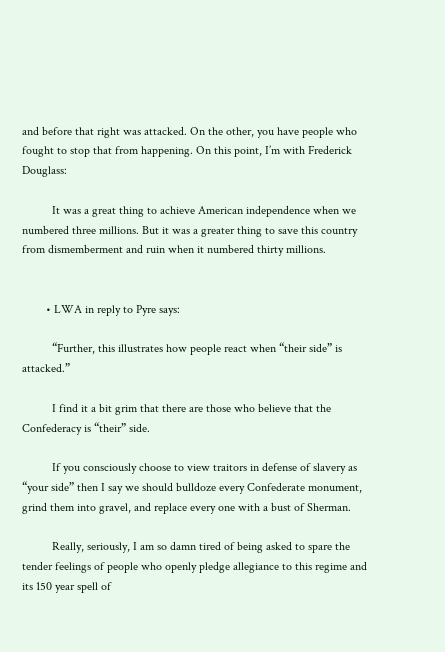and before that right was attacked. On the other, you have people who fought to stop that from happening. On this point, I’m with Frederick Douglass:

          It was a great thing to achieve American independence when we numbered three millions. But it was a greater thing to save this country from dismemberment and ruin when it numbered thirty millions.


        • LWA in reply to Pyre says:

          “Further, this illustrates how people react when “their side” is attacked.”

          I find it a bit grim that there are those who believe that the Confederacy is “their” side.

          If you consciously choose to view traitors in defense of slavery as “your side” then I say we should bulldoze every Confederate monument, grind them into gravel, and replace every one with a bust of Sherman.

          Really, seriously, I am so damn tired of being asked to spare the tender feelings of people who openly pledge allegiance to this regime and its 150 year spell of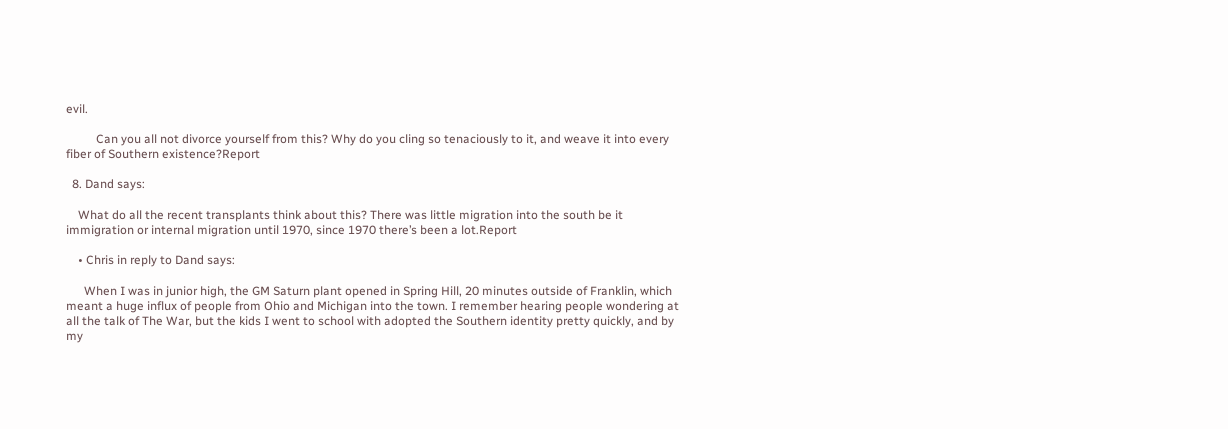evil.

          Can you all not divorce yourself from this? Why do you cling so tenaciously to it, and weave it into every fiber of Southern existence?Report

  8. Dand says:

    What do all the recent transplants think about this? There was little migration into the south be it immigration or internal migration until 1970, since 1970 there’s been a lot.Report

    • Chris in reply to Dand says:

      When I was in junior high, the GM Saturn plant opened in Spring Hill, 20 minutes outside of Franklin, which meant a huge influx of people from Ohio and Michigan into the town. I remember hearing people wondering at all the talk of The War, but the kids I went to school with adopted the Southern identity pretty quickly, and by my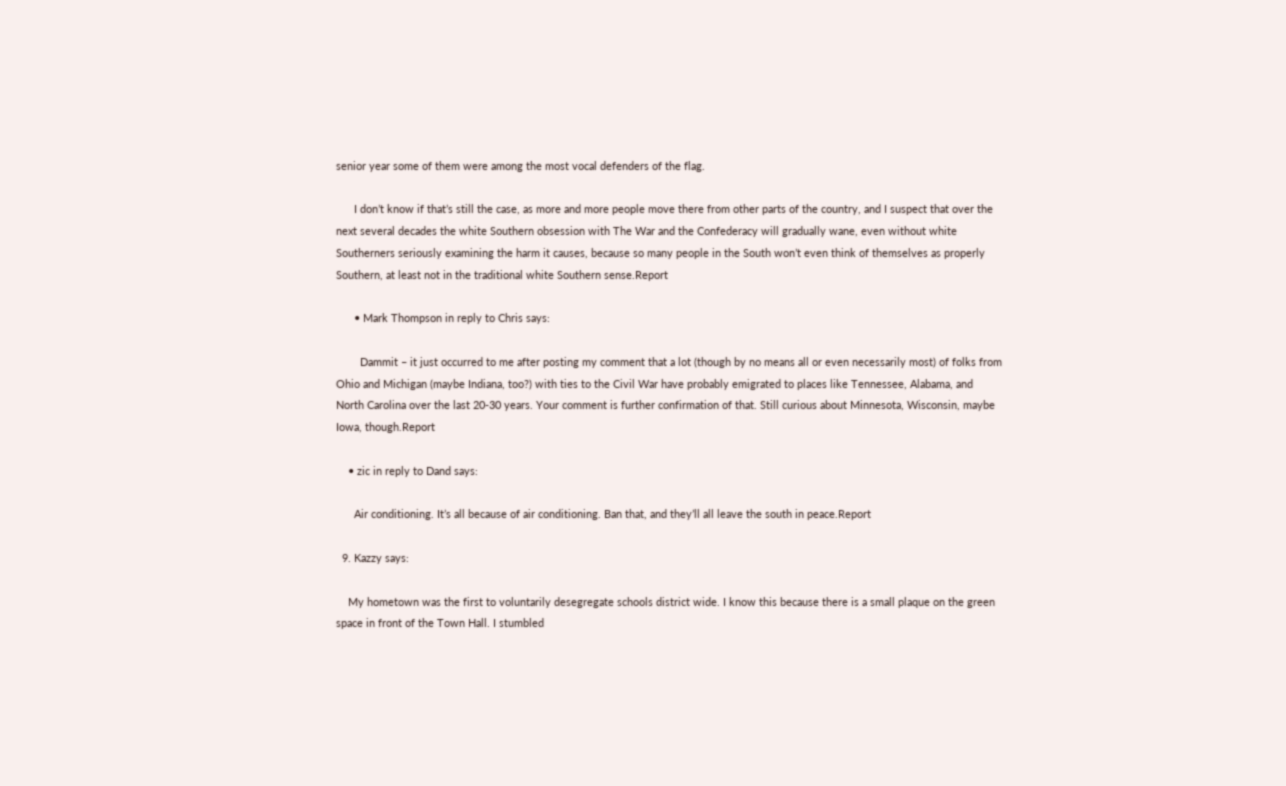senior year some of them were among the most vocal defenders of the flag.

      I don’t know if that’s still the case, as more and more people move there from other parts of the country, and I suspect that over the next several decades the white Southern obsession with The War and the Confederacy will gradually wane, even without white Southerners seriously examining the harm it causes, because so many people in the South won’t even think of themselves as properly Southern, at least not in the traditional white Southern sense.Report

      • Mark Thompson in reply to Chris says:

        Dammit – it just occurred to me after posting my comment that a lot (though by no means all or even necessarily most) of folks from Ohio and Michigan (maybe Indiana, too?) with ties to the Civil War have probably emigrated to places like Tennessee, Alabama, and North Carolina over the last 20-30 years. Your comment is further confirmation of that. Still curious about Minnesota, Wisconsin, maybe Iowa, though.Report

    • zic in reply to Dand says:

      Air conditioning. It’s all because of air conditioning. Ban that, and they’ll all leave the south in peace.Report

  9. Kazzy says:

    My hometown was the first to voluntarily desegregate schools district wide. I know this because there is a small plaque on the green space in front of the Town Hall. I stumbled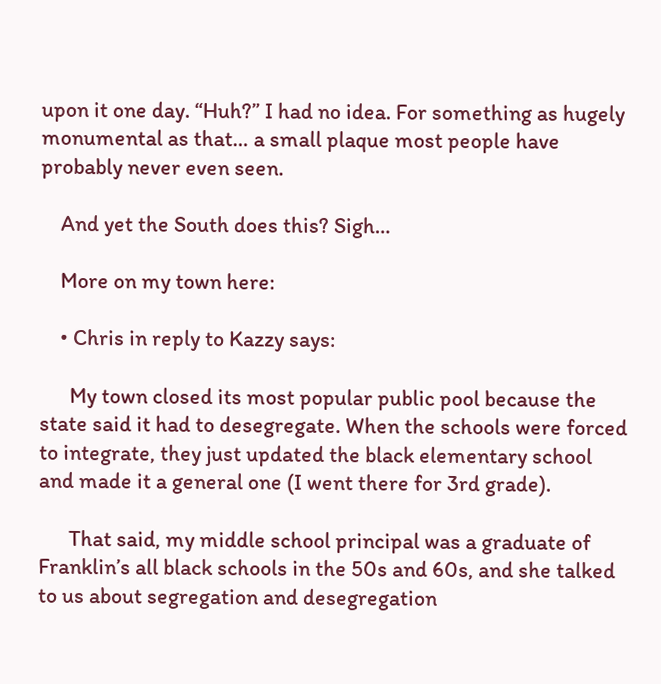upon it one day. “Huh?” I had no idea. For something as hugely monumental as that… a small plaque most people have probably never even seen.

    And yet the South does this? Sigh…

    More on my town here:

    • Chris in reply to Kazzy says:

      My town closed its most popular public pool because the state said it had to desegregate. When the schools were forced to integrate, they just updated the black elementary school and made it a general one (I went there for 3rd grade).

      That said, my middle school principal was a graduate of Franklin’s all black schools in the 50s and 60s, and she talked to us about segregation and desegregation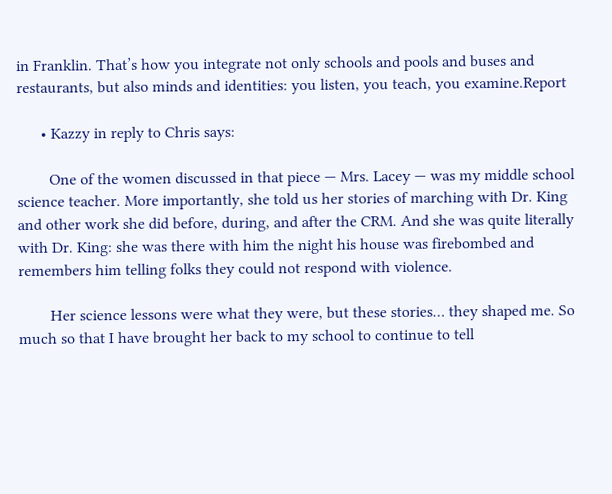in Franklin. That’s how you integrate not only schools and pools and buses and restaurants, but also minds and identities: you listen, you teach, you examine.Report

      • Kazzy in reply to Chris says:

        One of the women discussed in that piece — Mrs. Lacey — was my middle school science teacher. More importantly, she told us her stories of marching with Dr. King and other work she did before, during, and after the CRM. And she was quite literally with Dr. King: she was there with him the night his house was firebombed and remembers him telling folks they could not respond with violence.

        Her science lessons were what they were, but these stories… they shaped me. So much so that I have brought her back to my school to continue to tell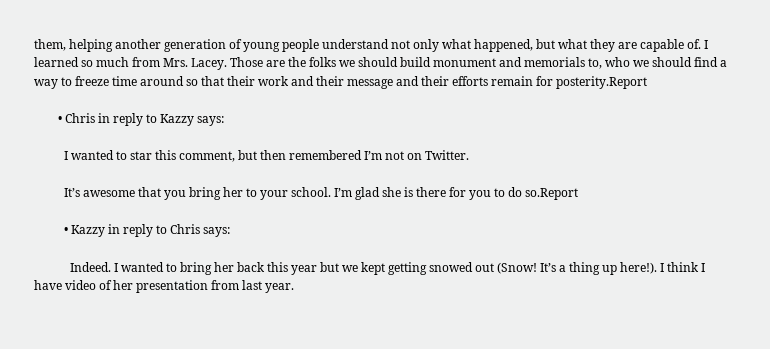them, helping another generation of young people understand not only what happened, but what they are capable of. I learned so much from Mrs. Lacey. Those are the folks we should build monument and memorials to, who we should find a way to freeze time around so that their work and their message and their efforts remain for posterity.Report

        • Chris in reply to Kazzy says:

          I wanted to star this comment, but then remembered I’m not on Twitter.

          It’s awesome that you bring her to your school. I’m glad she is there for you to do so.Report

          • Kazzy in reply to Chris says:

            Indeed. I wanted to bring her back this year but we kept getting snowed out (Snow! It’s a thing up here!). I think I have video of her presentation from last year.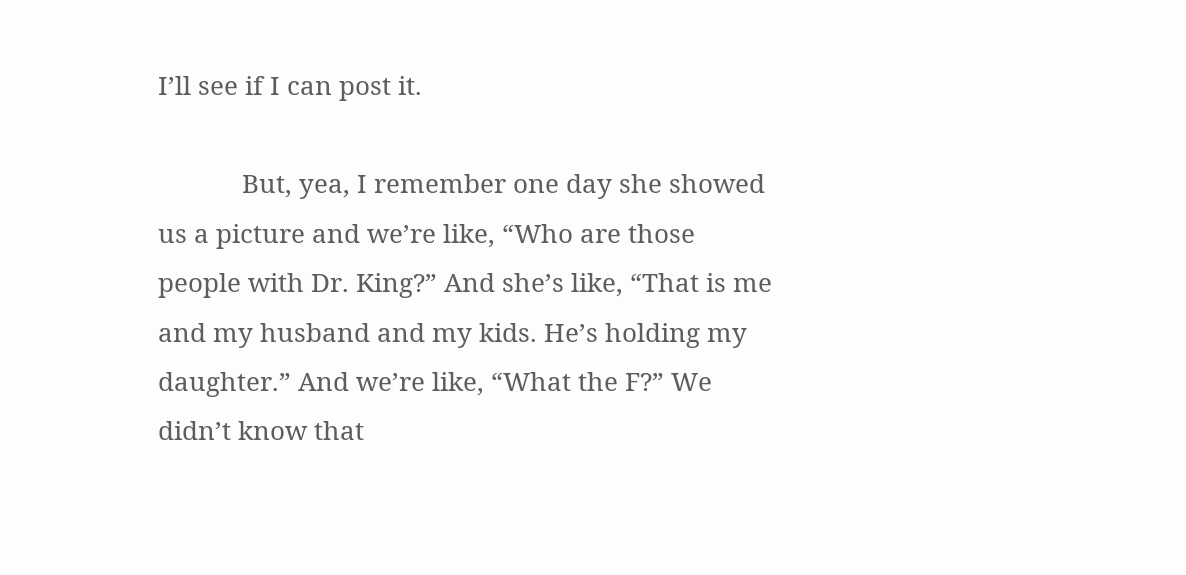I’ll see if I can post it.

            But, yea, I remember one day she showed us a picture and we’re like, “Who are those people with Dr. King?” And she’s like, “That is me and my husband and my kids. He’s holding my daughter.” And we’re like, “What the F?” We didn’t know that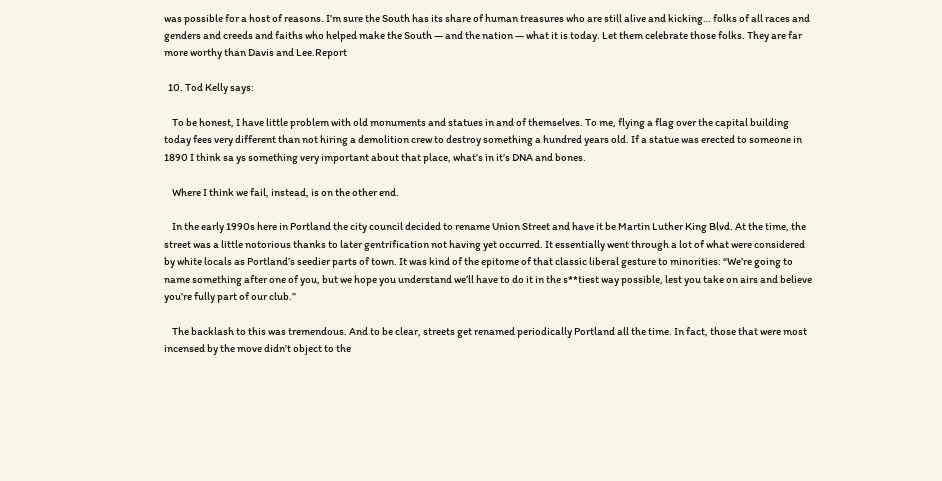was possible for a host of reasons. I’m sure the South has its share of human treasures who are still alive and kicking… folks of all races and genders and creeds and faiths who helped make the South — and the nation — what it is today. Let them celebrate those folks. They are far more worthy than Davis and Lee.Report

  10. Tod Kelly says:

    To be honest, I have little problem with old monuments and statues in and of themselves. To me, flying a flag over the capital building today fees very different than not hiring a demolition crew to destroy something a hundred years old. If a statue was erected to someone in 1890 I think sa ys something very important about that place, what’s in it’s DNA and bones.

    Where I think we fail, instead, is on the other end.

    In the early 1990s here in Portland the city council decided to rename Union Street and have it be Martin Luther King Blvd. At the time, the street was a little notorious thanks to later gentrification not having yet occurred. It essentially went through a lot of what were considered by white locals as Portland’s seedier parts of town. It was kind of the epitome of that classic liberal gesture to minorities: “We’re going to name something after one of you, but we hope you understand we’ll have to do it in the s**tiest way possible, lest you take on airs and believe you’re fully part of our club.”

    The backlash to this was tremendous. And to be clear, streets get renamed periodically Portland all the time. In fact, those that were most incensed by the move didn’t object to the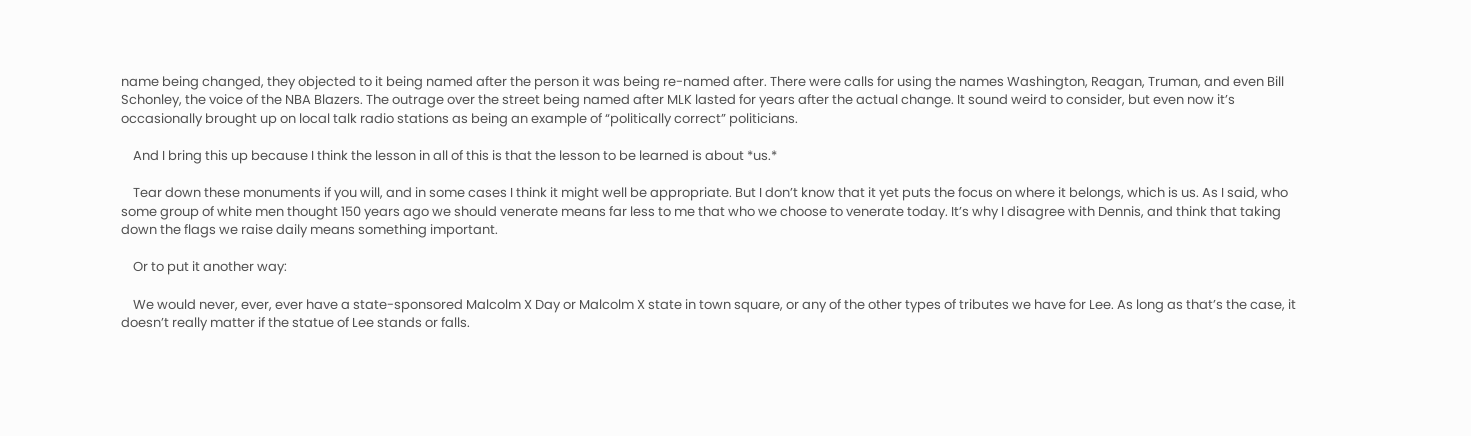name being changed, they objected to it being named after the person it was being re-named after. There were calls for using the names Washington, Reagan, Truman, and even Bill Schonley, the voice of the NBA Blazers. The outrage over the street being named after MLK lasted for years after the actual change. It sound weird to consider, but even now it’s occasionally brought up on local talk radio stations as being an example of “politically correct” politicians.

    And I bring this up because I think the lesson in all of this is that the lesson to be learned is about *us.*

    Tear down these monuments if you will, and in some cases I think it might well be appropriate. But I don’t know that it yet puts the focus on where it belongs, which is us. As I said, who some group of white men thought 150 years ago we should venerate means far less to me that who we choose to venerate today. It’s why I disagree with Dennis, and think that taking down the flags we raise daily means something important.

    Or to put it another way:

    We would never, ever, ever have a state-sponsored Malcolm X Day or Malcolm X state in town square, or any of the other types of tributes we have for Lee. As long as that’s the case, it doesn’t really matter if the statue of Lee stands or falls.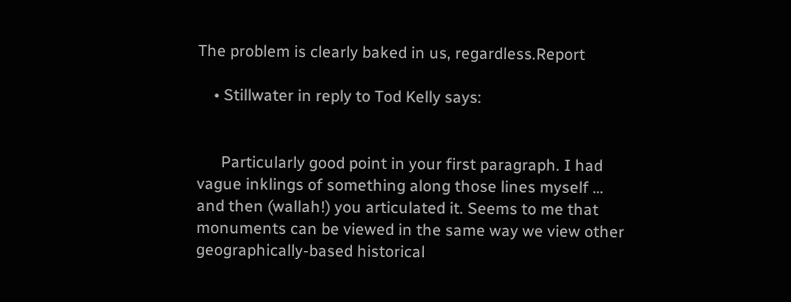The problem is clearly baked in us, regardless.Report

    • Stillwater in reply to Tod Kelly says:


      Particularly good point in your first paragraph. I had vague inklings of something along those lines myself … and then (wallah!) you articulated it. Seems to me that monuments can be viewed in the same way we view other geographically-based historical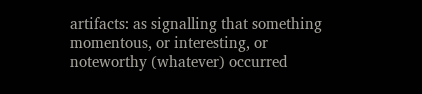artifacts: as signalling that something momentous, or interesting, or noteworthy (whatever) occurred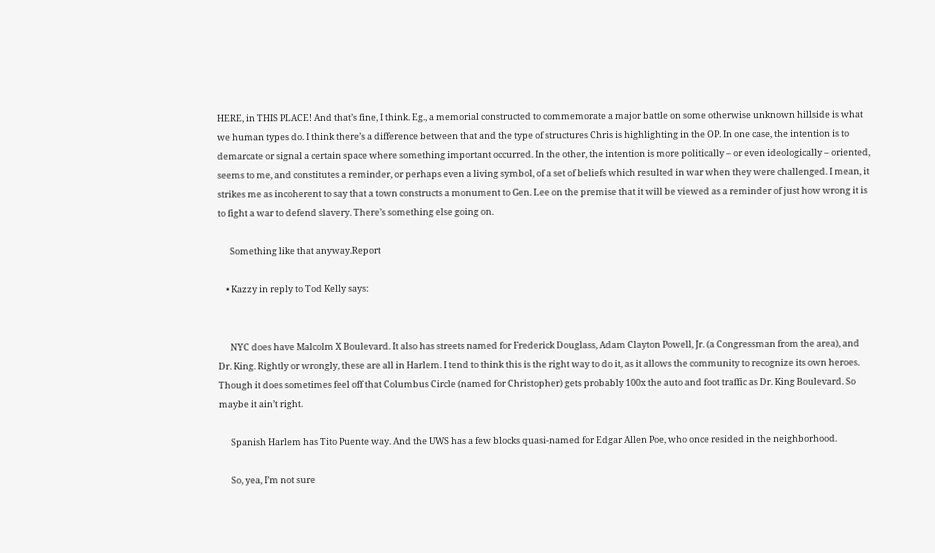HERE, in THIS PLACE! And that’s fine, I think. Eg., a memorial constructed to commemorate a major battle on some otherwise unknown hillside is what we human types do. I think there’s a difference between that and the type of structures Chris is highlighting in the OP. In one case, the intention is to demarcate or signal a certain space where something important occurred. In the other, the intention is more politically – or even ideologically – oriented, seems to me, and constitutes a reminder, or perhaps even a living symbol, of a set of beliefs which resulted in war when they were challenged. I mean, it strikes me as incoherent to say that a town constructs a monument to Gen. Lee on the premise that it will be viewed as a reminder of just how wrong it is to fight a war to defend slavery. There’s something else going on.

      Something like that anyway.Report

    • Kazzy in reply to Tod Kelly says:


      NYC does have Malcolm X Boulevard. It also has streets named for Frederick Douglass, Adam Clayton Powell, Jr. (a Congressman from the area), and Dr. King. Rightly or wrongly, these are all in Harlem. I tend to think this is the right way to do it, as it allows the community to recognize its own heroes. Though it does sometimes feel off that Columbus Circle (named for Christopher) gets probably 100x the auto and foot traffic as Dr. King Boulevard. So maybe it ain’t right.

      Spanish Harlem has Tito Puente way. And the UWS has a few blocks quasi-named for Edgar Allen Poe, who once resided in the neighborhood.

      So, yea, I’m not sure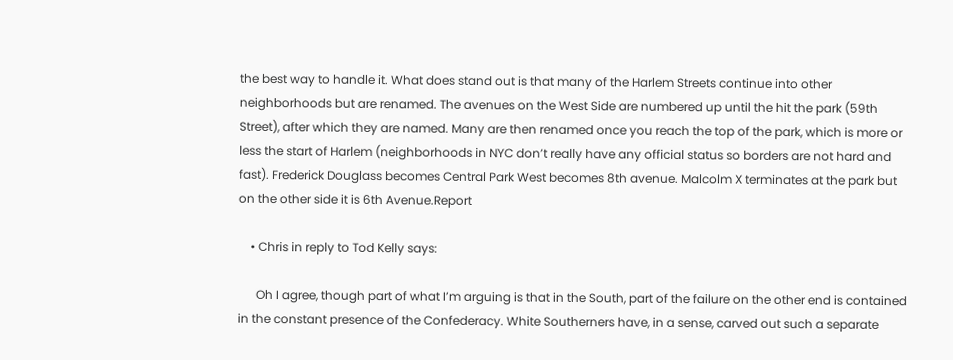the best way to handle it. What does stand out is that many of the Harlem Streets continue into other neighborhoods but are renamed. The avenues on the West Side are numbered up until the hit the park (59th Street), after which they are named. Many are then renamed once you reach the top of the park, which is more or less the start of Harlem (neighborhoods in NYC don’t really have any official status so borders are not hard and fast). Frederick Douglass becomes Central Park West becomes 8th avenue. Malcolm X terminates at the park but on the other side it is 6th Avenue.Report

    • Chris in reply to Tod Kelly says:

      Oh I agree, though part of what I’m arguing is that in the South, part of the failure on the other end is contained in the constant presence of the Confederacy. White Southerners have, in a sense, carved out such a separate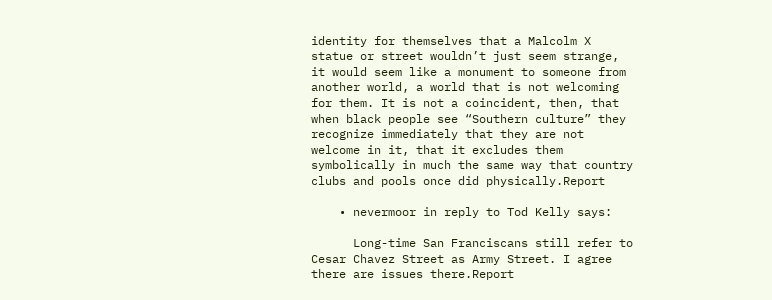identity for themselves that a Malcolm X statue or street wouldn’t just seem strange, it would seem like a monument to someone from another world, a world that is not welcoming for them. It is not a coincident, then, that when black people see “Southern culture” they recognize immediately that they are not welcome in it, that it excludes them symbolically in much the same way that country clubs and pools once did physically.Report

    • nevermoor in reply to Tod Kelly says:

      Long-time San Franciscans still refer to Cesar Chavez Street as Army Street. I agree there are issues there.Report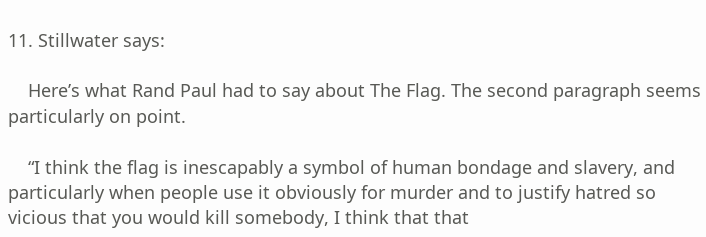11. Stillwater says:

    Here’s what Rand Paul had to say about The Flag. The second paragraph seems particularly on point.

    “I think the flag is inescapably a symbol of human bondage and slavery, and particularly when people use it obviously for murder and to justify hatred so vicious that you would kill somebody, I think that that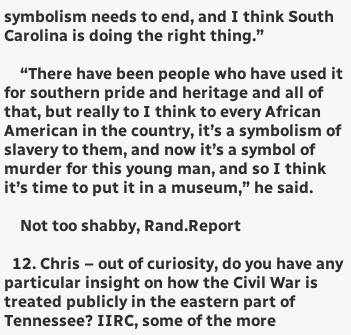symbolism needs to end, and I think South Carolina is doing the right thing.”

    “There have been people who have used it for southern pride and heritage and all of that, but really to I think to every African American in the country, it’s a symbolism of slavery to them, and now it’s a symbol of murder for this young man, and so I think it’s time to put it in a museum,” he said.

    Not too shabby, Rand.Report

  12. Chris – out of curiosity, do you have any particular insight on how the Civil War is treated publicly in the eastern part of Tennessee? IIRC, some of the more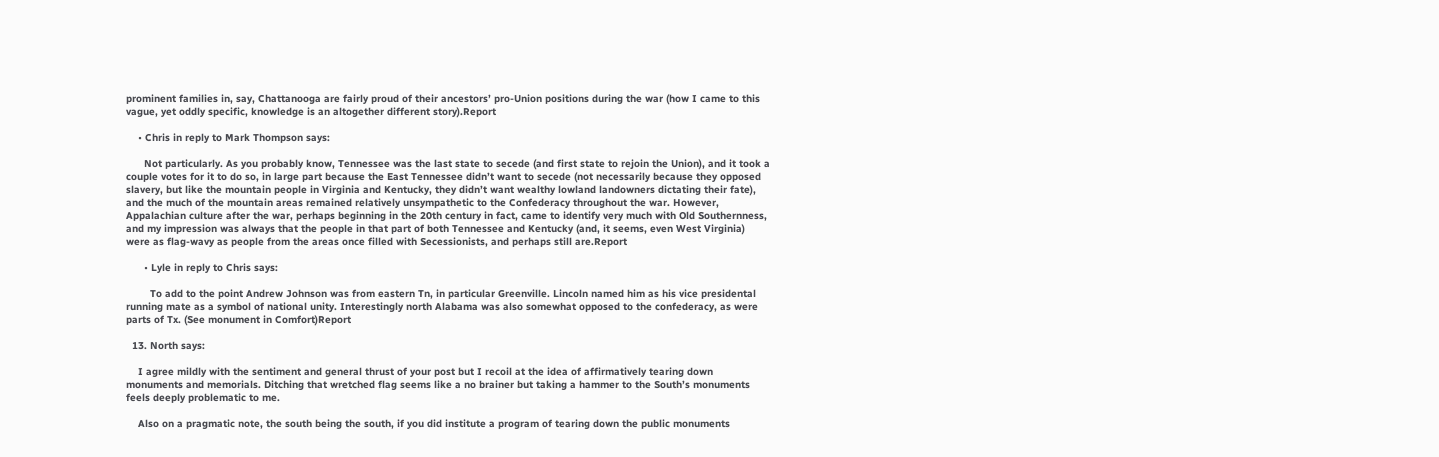prominent families in, say, Chattanooga are fairly proud of their ancestors’ pro-Union positions during the war (how I came to this vague, yet oddly specific, knowledge is an altogether different story).Report

    • Chris in reply to Mark Thompson says:

      Not particularly. As you probably know, Tennessee was the last state to secede (and first state to rejoin the Union), and it took a couple votes for it to do so, in large part because the East Tennessee didn’t want to secede (not necessarily because they opposed slavery, but like the mountain people in Virginia and Kentucky, they didn’t want wealthy lowland landowners dictating their fate), and the much of the mountain areas remained relatively unsympathetic to the Confederacy throughout the war. However, Appalachian culture after the war, perhaps beginning in the 20th century in fact, came to identify very much with Old Southernness, and my impression was always that the people in that part of both Tennessee and Kentucky (and, it seems, even West Virginia) were as flag-wavy as people from the areas once filled with Secessionists, and perhaps still are.Report

      • Lyle in reply to Chris says:

        To add to the point Andrew Johnson was from eastern Tn, in particular Greenville. Lincoln named him as his vice presidental running mate as a symbol of national unity. Interestingly north Alabama was also somewhat opposed to the confederacy, as were parts of Tx. (See monument in Comfort)Report

  13. North says:

    I agree mildly with the sentiment and general thrust of your post but I recoil at the idea of affirmatively tearing down monuments and memorials. Ditching that wretched flag seems like a no brainer but taking a hammer to the South’s monuments feels deeply problematic to me.

    Also on a pragmatic note, the south being the south, if you did institute a program of tearing down the public monuments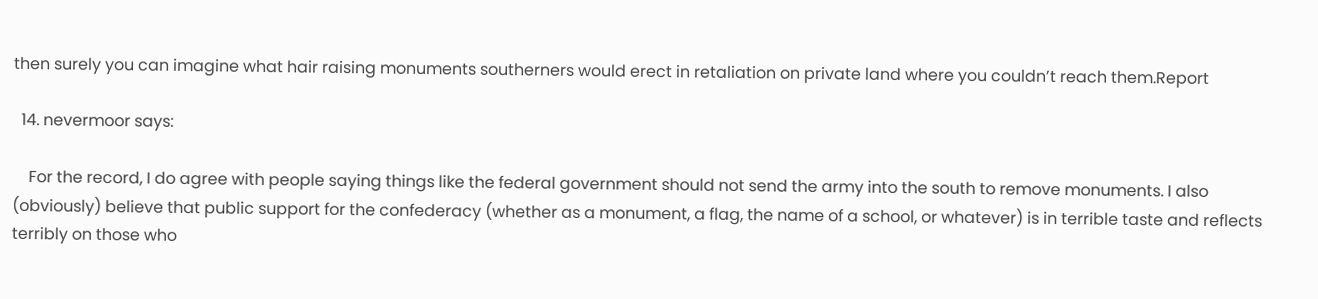then surely you can imagine what hair raising monuments southerners would erect in retaliation on private land where you couldn’t reach them.Report

  14. nevermoor says:

    For the record, I do agree with people saying things like the federal government should not send the army into the south to remove monuments. I also (obviously) believe that public support for the confederacy (whether as a monument, a flag, the name of a school, or whatever) is in terrible taste and reflects terribly on those who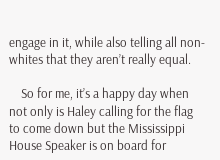engage in it, while also telling all non-whites that they aren’t really equal.

    So for me, it’s a happy day when not only is Haley calling for the flag to come down but the Mississippi House Speaker is on board for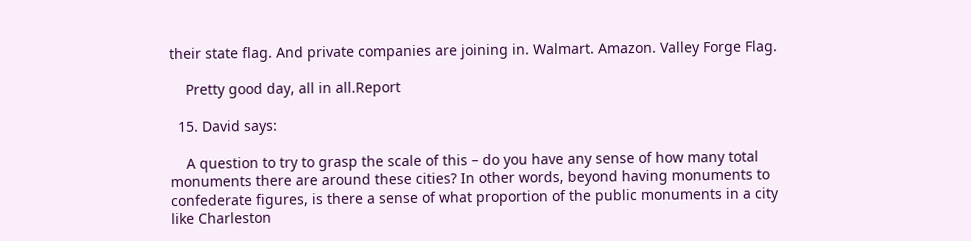their state flag. And private companies are joining in. Walmart. Amazon. Valley Forge Flag.

    Pretty good day, all in all.Report

  15. David says:

    A question to try to grasp the scale of this – do you have any sense of how many total monuments there are around these cities? In other words, beyond having monuments to confederate figures, is there a sense of what proportion of the public monuments in a city like Charleston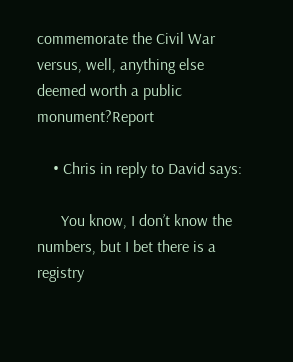commemorate the Civil War versus, well, anything else deemed worth a public monument?Report

    • Chris in reply to David says:

      You know, I don’t know the numbers, but I bet there is a registry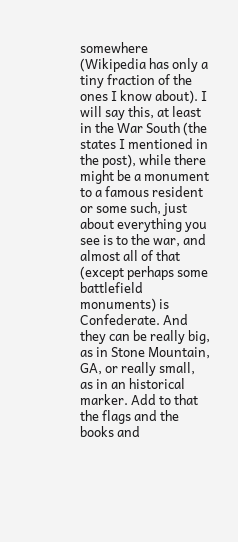somewhere (Wikipedia has only a tiny fraction of the ones I know about). I will say this, at least in the War South (the states I mentioned in the post), while there might be a monument to a famous resident or some such, just about everything you see is to the war, and almost all of that (except perhaps some battlefield monuments) is Confederate. And they can be really big, as in Stone Mountain, GA, or really small, as in an historical marker. Add to that the flags and the books and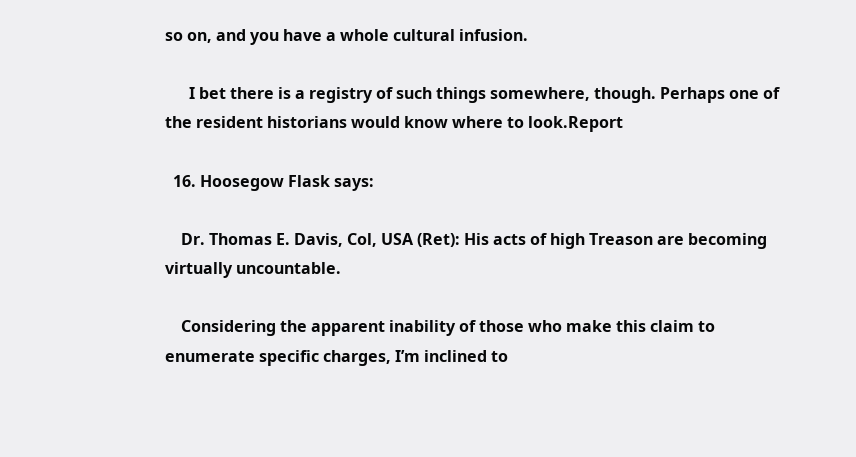so on, and you have a whole cultural infusion.

      I bet there is a registry of such things somewhere, though. Perhaps one of the resident historians would know where to look.Report

  16. Hoosegow Flask says:

    Dr. Thomas E. Davis, Col, USA (Ret): His acts of high Treason are becoming virtually uncountable.

    Considering the apparent inability of those who make this claim to enumerate specific charges, I’m inclined to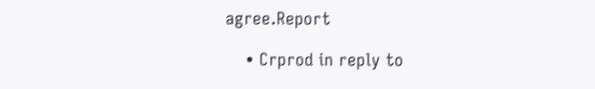agree.Report

    • Crprod in reply to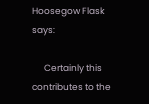Hoosegow Flask says:

      Certainly this contributes to the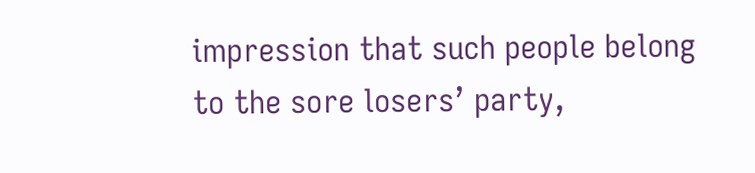impression that such people belong to the sore losers’ party,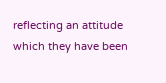reflecting an attitude which they have been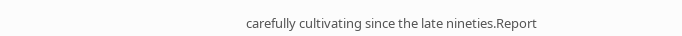carefully cultivating since the late nineties.Report